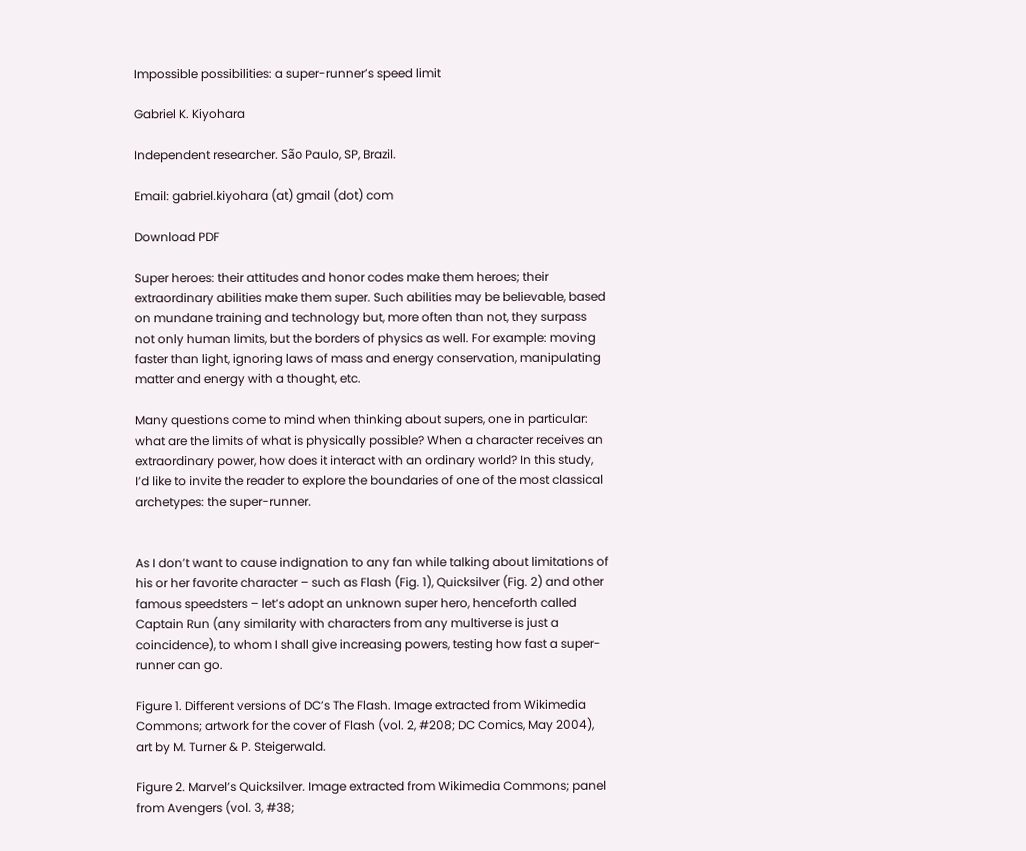Impossible possibilities: a super-runner’s speed limit

Gabriel K. Kiyohara

Independent researcher. São Paulo, SP, Brazil.

Email: gabriel.kiyohara (at) gmail (dot) com

Download PDF

Super heroes: their attitudes and honor codes make them heroes; their extraordinary abilities make them super. Such abilities may be believable, based on mundane training and technology but, more often than not, they surpass not only human limits, but the borders of physics as well. For example: moving faster than light, ignoring laws of mass and energy conservation, manipulating matter and energy with a thought, etc.

Many questions come to mind when thinking about supers, one in particular: what are the limits of what is physically possible? When a character receives an extraordinary power, how does it interact with an ordinary world? In this study, I’d like to invite the reader to explore the boundaries of one of the most classical archetypes: the super-runner.


As I don’t want to cause indignation to any fan while talking about limitations of his or her favorite character – such as Flash (Fig. 1), Quicksilver (Fig. 2) and other famous speedsters – let’s adopt an unknown super hero, henceforth called Captain Run (any similarity with characters from any multiverse is just a coincidence), to whom I shall give increasing powers, testing how fast a super-runner can go.

Figure 1. Different versions of DC’s The Flash. Image extracted from Wikimedia Commons; artwork for the cover of Flash (vol. 2, #208; DC Comics, May 2004), art by M. Turner & P. Steigerwald.

Figure 2. Marvel’s Quicksilver. Image extracted from Wikimedia Commons; panel from Avengers (vol. 3, #38;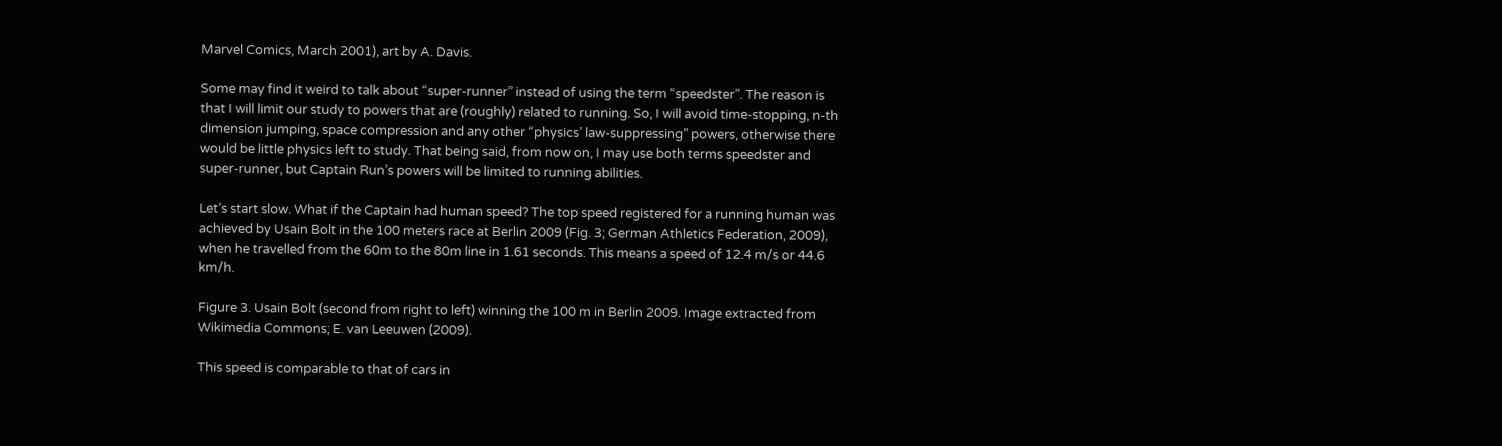Marvel Comics, March 2001), art by A. Davis.

Some may find it weird to talk about “super-runner” instead of using the term “speedster”. The reason is that I will limit our study to powers that are (roughly) related to running. So, I will avoid time-stopping, n-th dimension jumping, space compression and any other “physics’ law-suppressing” powers, otherwise there would be little physics left to study. That being said, from now on, I may use both terms speedster and super-runner, but Captain Run’s powers will be limited to running abilities.

Let’s start slow. What if the Captain had human speed? The top speed registered for a running human was achieved by Usain Bolt in the 100 meters race at Berlin 2009 (Fig. 3; German Athletics Federation, 2009), when he travelled from the 60m to the 80m line in 1.61 seconds. This means a speed of 12.4 m/s or 44.6 km/h.

Figure 3. Usain Bolt (second from right to left) winning the 100 m in Berlin 2009. Image extracted from Wikimedia Commons; E. van Leeuwen (2009).

This speed is comparable to that of cars in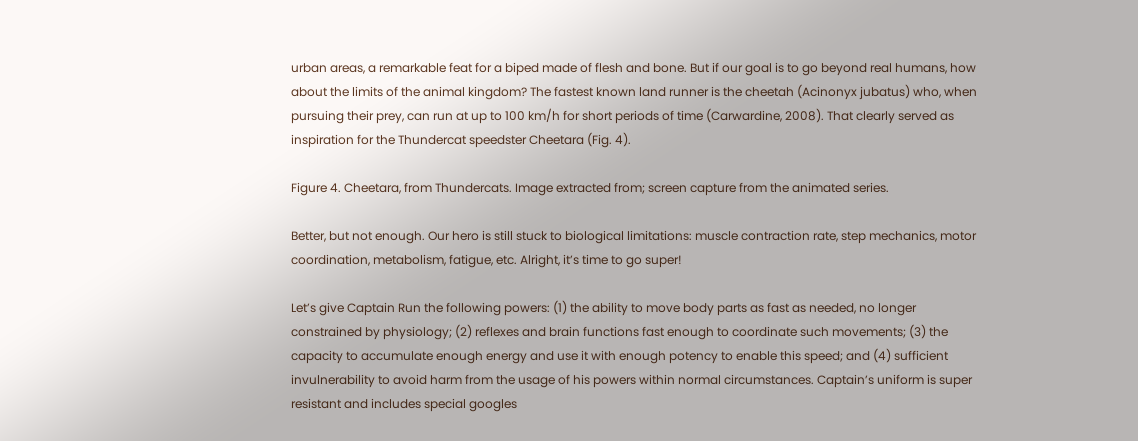urban areas, a remarkable feat for a biped made of flesh and bone. But if our goal is to go beyond real humans, how about the limits of the animal kingdom? The fastest known land runner is the cheetah (Acinonyx jubatus) who, when pursuing their prey, can run at up to 100 km/h for short periods of time (Carwardine, 2008). That clearly served as inspiration for the Thundercat speedster Cheetara (Fig. 4).

Figure 4. Cheetara, from Thundercats. Image extracted from; screen capture from the animated series.

Better, but not enough. Our hero is still stuck to biological limitations: muscle contraction rate, step mechanics, motor coordination, metabolism, fatigue, etc. Alright, it’s time to go super!

Let’s give Captain Run the following powers: (1) the ability to move body parts as fast as needed, no longer constrained by physiology; (2) reflexes and brain functions fast enough to coordinate such movements; (3) the capacity to accumulate enough energy and use it with enough potency to enable this speed; and (4) sufficient invulnerability to avoid harm from the usage of his powers within normal circumstances. Captain’s uniform is super resistant and includes special googles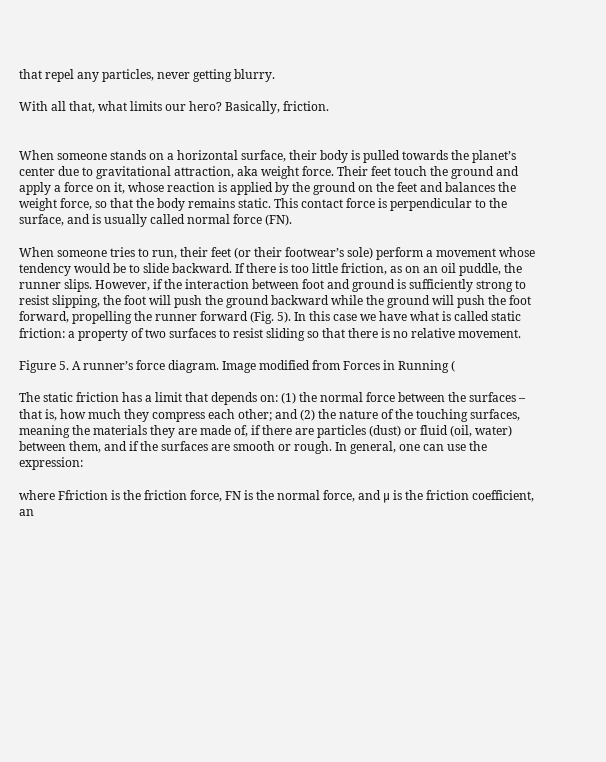that repel any particles, never getting blurry.

With all that, what limits our hero? Basically, friction.


When someone stands on a horizontal surface, their body is pulled towards the planet’s center due to gravitational attraction, aka weight force. Their feet touch the ground and apply a force on it, whose reaction is applied by the ground on the feet and balances the weight force, so that the body remains static. This contact force is perpendicular to the surface, and is usually called normal force (FN).

When someone tries to run, their feet (or their footwear’s sole) perform a movement whose tendency would be to slide backward. If there is too little friction, as on an oil puddle, the runner slips. However, if the interaction between foot and ground is sufficiently strong to resist slipping, the foot will push the ground backward while the ground will push the foot forward, propelling the runner forward (Fig. 5). In this case we have what is called static friction: a property of two surfaces to resist sliding so that there is no relative movement.

Figure 5. A runner’s force diagram. Image modified from Forces in Running (

The static friction has a limit that depends on: (1) the normal force between the surfaces – that is, how much they compress each other; and (2) the nature of the touching surfaces, meaning the materials they are made of, if there are particles (dust) or fluid (oil, water) between them, and if the surfaces are smooth or rough. In general, one can use the expression:

where Ffriction is the friction force, FN is the normal force, and μ is the friction coefficient, an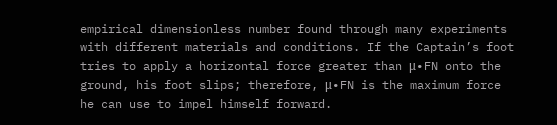empirical dimensionless number found through many experiments with different materials and conditions. If the Captain’s foot tries to apply a horizontal force greater than μ∙FN onto the ground, his foot slips; therefore, μ∙FN is the maximum force he can use to impel himself forward.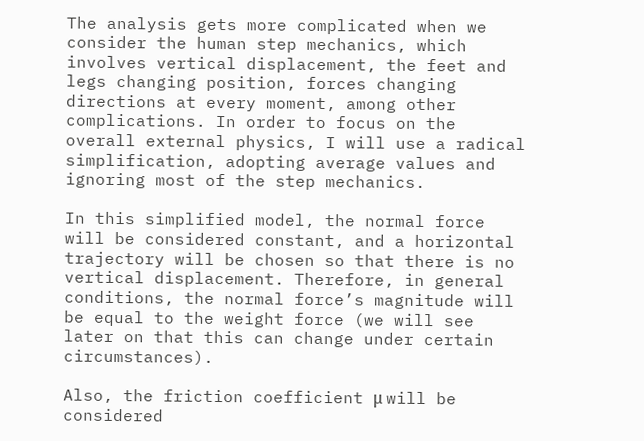The analysis gets more complicated when we consider the human step mechanics, which involves vertical displacement, the feet and legs changing position, forces changing directions at every moment, among other complications. In order to focus on the overall external physics, I will use a radical simplification, adopting average values and ignoring most of the step mechanics.

In this simplified model, the normal force will be considered constant, and a horizontal trajectory will be chosen so that there is no vertical displacement. Therefore, in general conditions, the normal force’s magnitude will be equal to the weight force (we will see later on that this can change under certain circumstances).

Also, the friction coefficient μ will be considered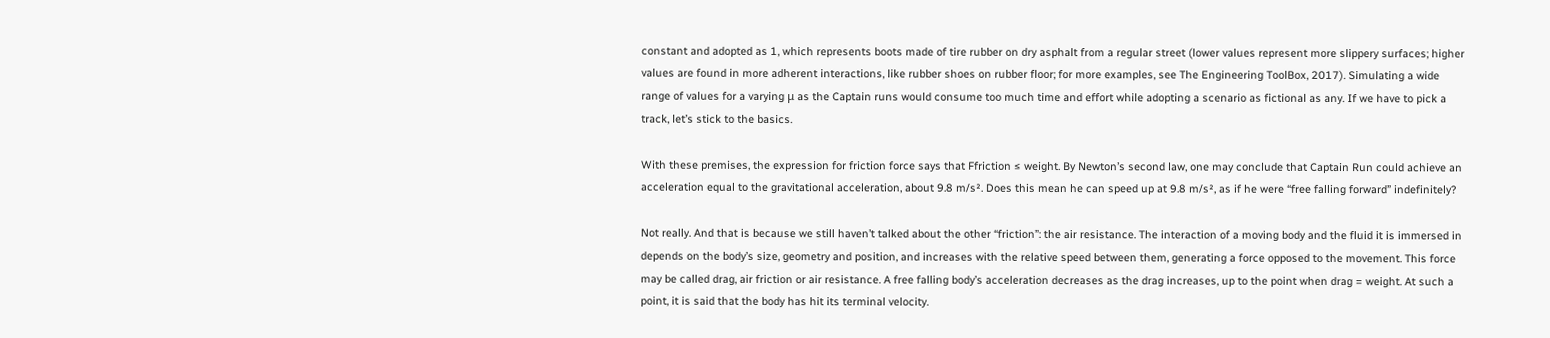constant and adopted as 1, which represents boots made of tire rubber on dry asphalt from a regular street (lower values represent more slippery surfaces; higher values are found in more adherent interactions, like rubber shoes on rubber floor; for more examples, see The Engineering ToolBox, 2017). Simulating a wide range of values for a varying μ as the Captain runs would consume too much time and effort while adopting a scenario as fictional as any. If we have to pick a track, let’s stick to the basics.

With these premises, the expression for friction force says that Ffriction ≤ weight. By Newton’s second law, one may conclude that Captain Run could achieve an acceleration equal to the gravitational acceleration, about 9.8 m/s². Does this mean he can speed up at 9.8 m/s², as if he were “free falling forward” indefinitely?

Not really. And that is because we still haven’t talked about the other “friction”: the air resistance. The interaction of a moving body and the fluid it is immersed in depends on the body’s size, geometry and position, and increases with the relative speed between them, generating a force opposed to the movement. This force may be called drag, air friction or air resistance. A free falling body’s acceleration decreases as the drag increases, up to the point when drag = weight. At such a point, it is said that the body has hit its terminal velocity.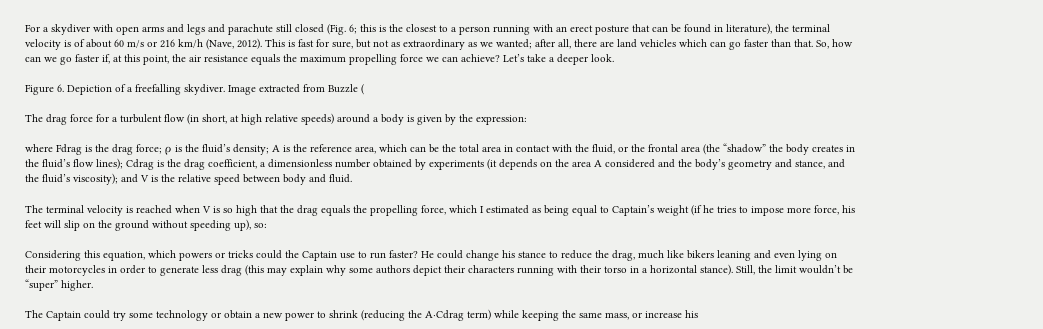For a skydiver with open arms and legs and parachute still closed (Fig. 6; this is the closest to a person running with an erect posture that can be found in literature), the terminal velocity is of about 60 m/s or 216 km/h (Nave, 2012). This is fast for sure, but not as extraordinary as we wanted; after all, there are land vehicles which can go faster than that. So, how can we go faster if, at this point, the air resistance equals the maximum propelling force we can achieve? Let’s take a deeper look.

Figure 6. Depiction of a freefalling skydiver. Image extracted from Buzzle (

The drag force for a turbulent flow (in short, at high relative speeds) around a body is given by the expression:

where Fdrag is the drag force; ρ is the fluid’s density; A is the reference area, which can be the total area in contact with the fluid, or the frontal area (the “shadow” the body creates in the fluid’s flow lines); Cdrag is the drag coefficient, a dimensionless number obtained by experiments (it depends on the area A considered and the body’s geometry and stance, and the fluid’s viscosity); and V is the relative speed between body and fluid.

The terminal velocity is reached when V is so high that the drag equals the propelling force, which I estimated as being equal to Captain’s weight (if he tries to impose more force, his feet will slip on the ground without speeding up), so:

Considering this equation, which powers or tricks could the Captain use to run faster? He could change his stance to reduce the drag, much like bikers leaning and even lying on their motorcycles in order to generate less drag (this may explain why some authors depict their characters running with their torso in a horizontal stance). Still, the limit wouldn’t be “super” higher.

The Captain could try some technology or obtain a new power to shrink (reducing the A∙Cdrag term) while keeping the same mass, or increase his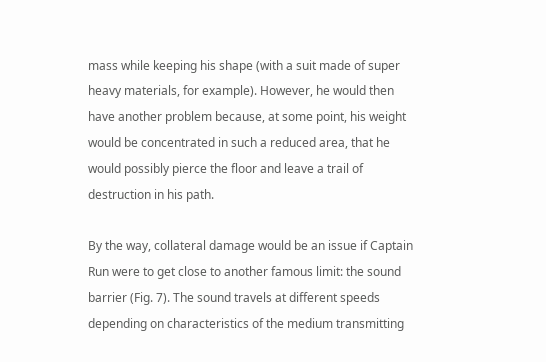mass while keeping his shape (with a suit made of super heavy materials, for example). However, he would then have another problem because, at some point, his weight would be concentrated in such a reduced area, that he would possibly pierce the floor and leave a trail of destruction in his path.

By the way, collateral damage would be an issue if Captain Run were to get close to another famous limit: the sound barrier (Fig. 7). The sound travels at different speeds depending on characteristics of the medium transmitting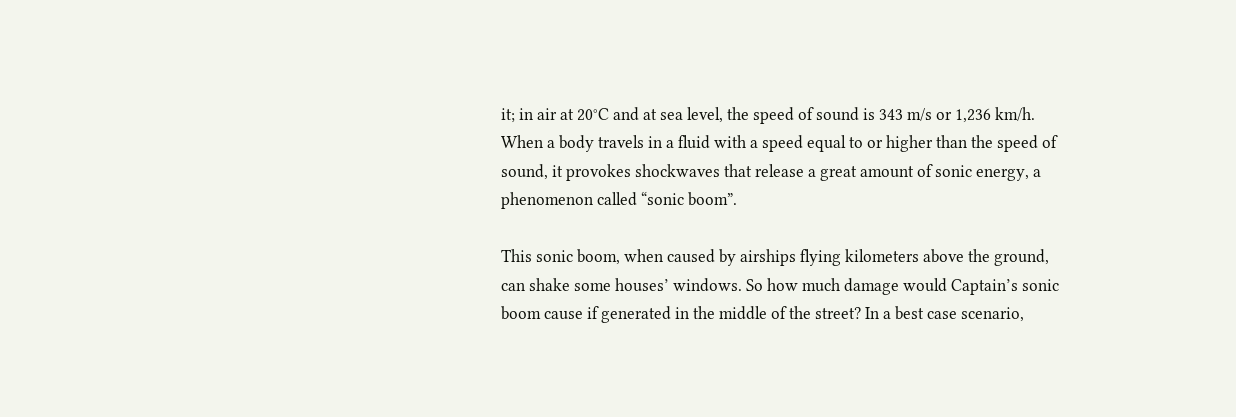it; in air at 20°C and at sea level, the speed of sound is 343 m/s or 1,236 km/h. When a body travels in a fluid with a speed equal to or higher than the speed of sound, it provokes shockwaves that release a great amount of sonic energy, a phenomenon called “sonic boom”.

This sonic boom, when caused by airships flying kilometers above the ground, can shake some houses’ windows. So how much damage would Captain’s sonic boom cause if generated in the middle of the street? In a best case scenario,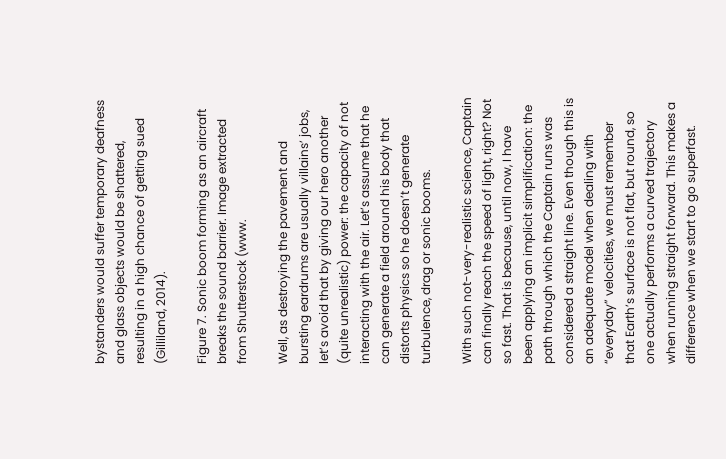bystanders would suffer temporary deafness and glass objects would be shattered, resulting in a high chance of getting sued (Gilliland, 2014).

Figure 7. Sonic boom forming as an aircraft breaks the sound barrier. Image extracted from Shutterstock (www.

Well, as destroying the pavement and bursting eardrums are usually villains’ jobs, let’s avoid that by giving our hero another (quite unrealistic) power: the capacity of not interacting with the air. Let’s assume that he can generate a field around his body that distorts physics so he doesn’t generate turbulence, drag or sonic booms.

With such not-very-realistic science, Captain can finally reach the speed of light, right? Not so fast. That is because, until now, I have been applying an implicit simplification: the path through which the Captain runs was considered a straight line. Even though this is an adequate model when dealing with “everyday” velocities, we must remember that Earth’s surface is not flat, but round, so one actually performs a curved trajectory when running straight forward. This makes a difference when we start to go superfast.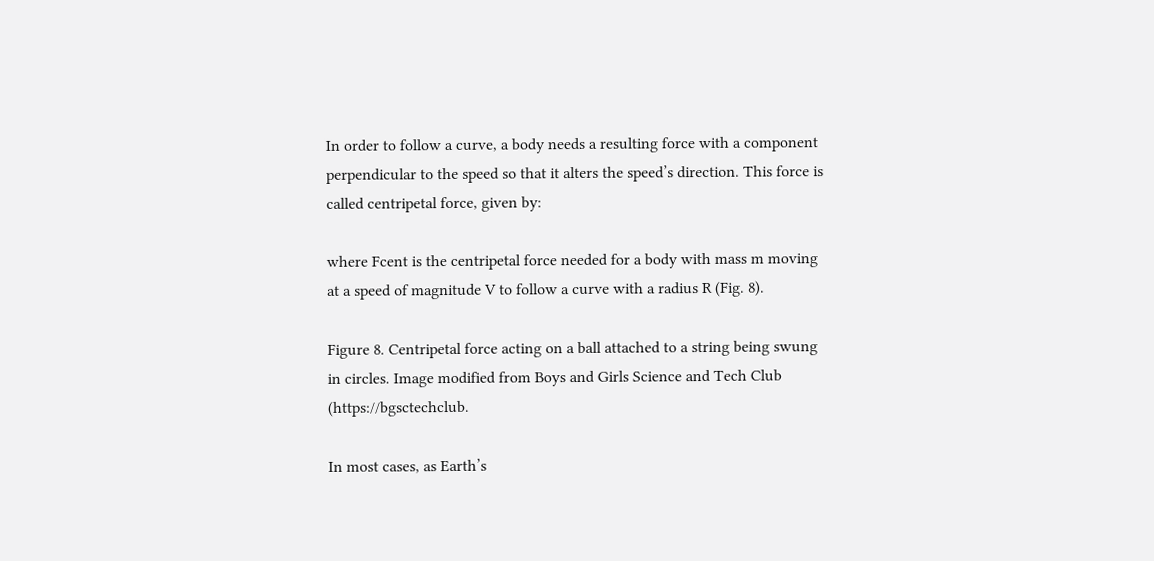In order to follow a curve, a body needs a resulting force with a component perpendicular to the speed so that it alters the speed’s direction. This force is called centripetal force, given by:

where Fcent is the centripetal force needed for a body with mass m moving at a speed of magnitude V to follow a curve with a radius R (Fig. 8).

Figure 8. Centripetal force acting on a ball attached to a string being swung in circles. Image modified from Boys and Girls Science and Tech Club (https://bgsctechclub.

In most cases, as Earth’s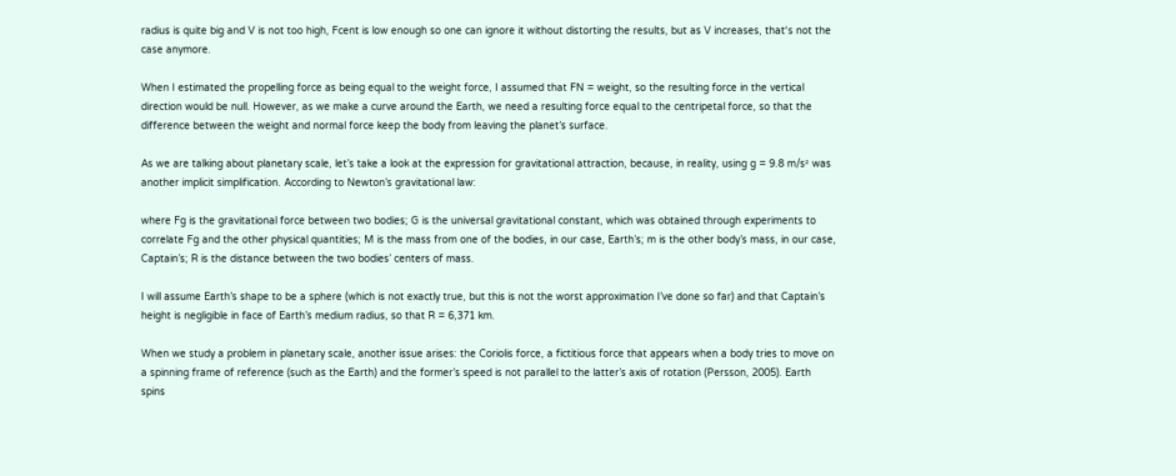radius is quite big and V is not too high, Fcent is low enough so one can ignore it without distorting the results, but as V increases, that‘s not the case anymore.

When I estimated the propelling force as being equal to the weight force, I assumed that FN = weight, so the resulting force in the vertical direction would be null. However, as we make a curve around the Earth, we need a resulting force equal to the centripetal force, so that the difference between the weight and normal force keep the body from leaving the planet’s surface.

As we are talking about planetary scale, let’s take a look at the expression for gravitational attraction, because, in reality, using g = 9.8 m/s² was another implicit simplification. According to Newton’s gravitational law:

where Fg is the gravitational force between two bodies; G is the universal gravitational constant, which was obtained through experiments to correlate Fg and the other physical quantities; M is the mass from one of the bodies, in our case, Earth’s; m is the other body’s mass, in our case, Captain’s; R is the distance between the two bodies’ centers of mass.

I will assume Earth’s shape to be a sphere (which is not exactly true, but this is not the worst approximation I’ve done so far) and that Captain’s height is negligible in face of Earth’s medium radius, so that R = 6,371 km.

When we study a problem in planetary scale, another issue arises: the Coriolis force, a fictitious force that appears when a body tries to move on a spinning frame of reference (such as the Earth) and the former’s speed is not parallel to the latter’s axis of rotation (Persson, 2005). Earth spins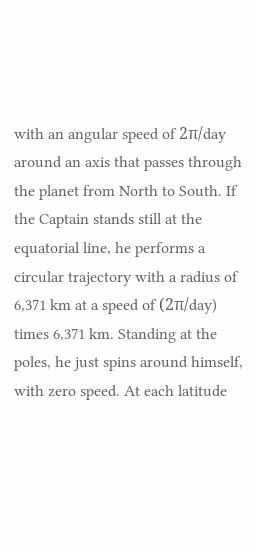with an angular speed of 2π/day around an axis that passes through the planet from North to South. If the Captain stands still at the equatorial line, he performs a circular trajectory with a radius of 6,371 km at a speed of (2π/day) times 6,371 km. Standing at the poles, he just spins around himself, with zero speed. At each latitude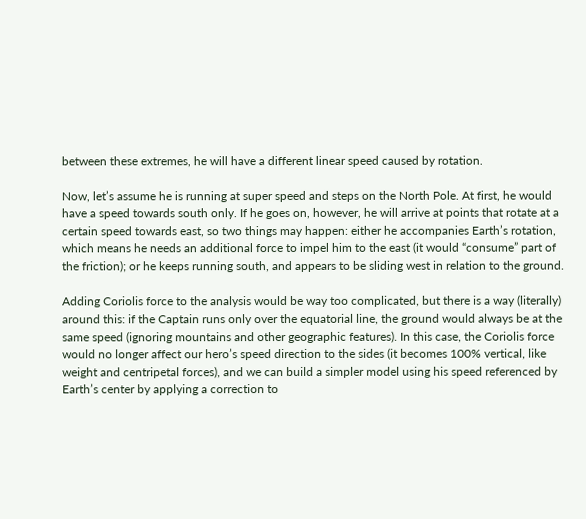between these extremes, he will have a different linear speed caused by rotation.

Now, let’s assume he is running at super speed and steps on the North Pole. At first, he would have a speed towards south only. If he goes on, however, he will arrive at points that rotate at a certain speed towards east, so two things may happen: either he accompanies Earth’s rotation, which means he needs an additional force to impel him to the east (it would “consume” part of the friction); or he keeps running south, and appears to be sliding west in relation to the ground.

Adding Coriolis force to the analysis would be way too complicated, but there is a way (literally) around this: if the Captain runs only over the equatorial line, the ground would always be at the same speed (ignoring mountains and other geographic features). In this case, the Coriolis force would no longer affect our hero’s speed direction to the sides (it becomes 100% vertical, like weight and centripetal forces), and we can build a simpler model using his speed referenced by Earth’s center by applying a correction to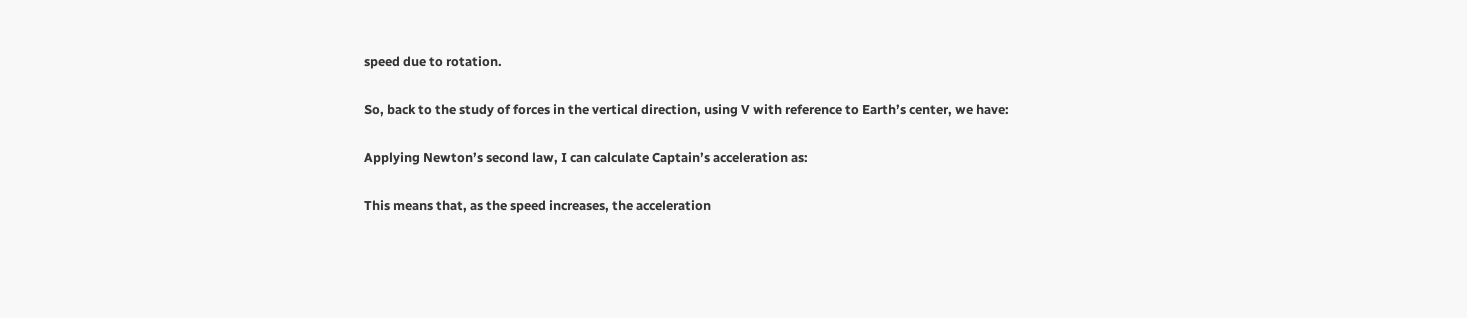speed due to rotation.

So, back to the study of forces in the vertical direction, using V with reference to Earth’s center, we have:

Applying Newton’s second law, I can calculate Captain’s acceleration as:

This means that, as the speed increases, the acceleration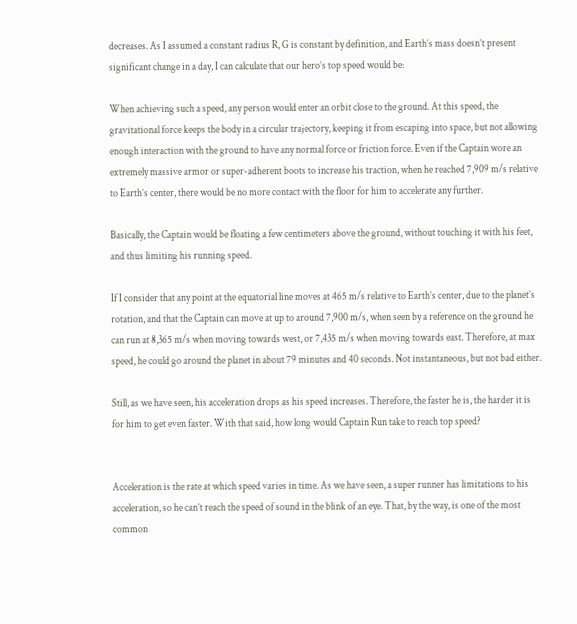decreases. As I assumed a constant radius R, G is constant by definition, and Earth’s mass doesn’t present significant change in a day, I can calculate that our hero’s top speed would be:

When achieving such a speed, any person would enter an orbit close to the ground. At this speed, the gravitational force keeps the body in a circular trajectory, keeping it from escaping into space, but not allowing enough interaction with the ground to have any normal force or friction force. Even if the Captain wore an extremely massive armor or super-adherent boots to increase his traction, when he reached 7,909 m/s relative to Earth’s center, there would be no more contact with the floor for him to accelerate any further.

Basically, the Captain would be floating a few centimeters above the ground, without touching it with his feet, and thus limiting his running speed.

If I consider that any point at the equatorial line moves at 465 m/s relative to Earth’s center, due to the planet’s rotation, and that the Captain can move at up to around 7,900 m/s, when seen by a reference on the ground he can run at 8,365 m/s when moving towards west, or 7,435 m/s when moving towards east. Therefore, at max speed, he could go around the planet in about 79 minutes and 40 seconds. Not instantaneous, but not bad either.

Still, as we have seen, his acceleration drops as his speed increases. Therefore, the faster he is, the harder it is for him to get even faster. With that said, how long would Captain Run take to reach top speed?


Acceleration is the rate at which speed varies in time. As we have seen, a super runner has limitations to his acceleration, so he can’t reach the speed of sound in the blink of an eye. That, by the way, is one of the most common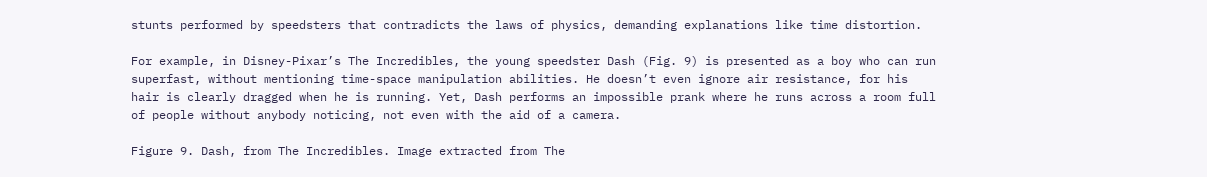stunts performed by speedsters that contradicts the laws of physics, demanding explanations like time distortion.

For example, in Disney-Pixar’s The Incredibles, the young speedster Dash (Fig. 9) is presented as a boy who can run superfast, without mentioning time-space manipulation abilities. He doesn’t even ignore air resistance, for his hair is clearly dragged when he is running. Yet, Dash performs an impossible prank where he runs across a room full of people without anybody noticing, not even with the aid of a camera.

Figure 9. Dash, from The Incredibles. Image extracted from The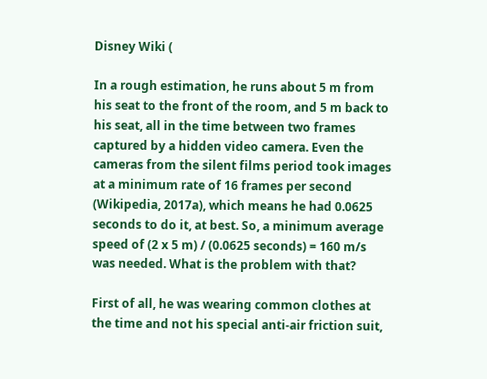Disney Wiki (

In a rough estimation, he runs about 5 m from his seat to the front of the room, and 5 m back to his seat, all in the time between two frames captured by a hidden video camera. Even the cameras from the silent films period took images at a minimum rate of 16 frames per second (Wikipedia, 2017a), which means he had 0.0625 seconds to do it, at best. So, a minimum average speed of (2 x 5 m) / (0.0625 seconds) = 160 m/s was needed. What is the problem with that?

First of all, he was wearing common clothes at the time and not his special anti-air friction suit,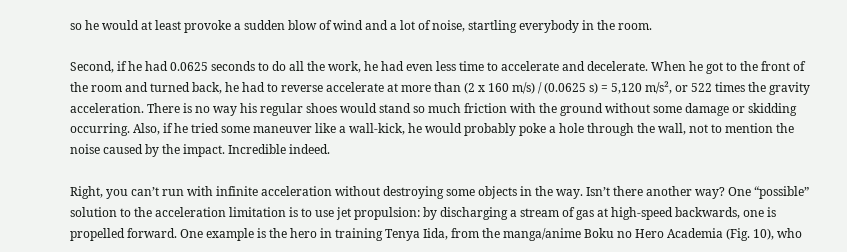so he would at least provoke a sudden blow of wind and a lot of noise, startling everybody in the room.

Second, if he had 0.0625 seconds to do all the work, he had even less time to accelerate and decelerate. When he got to the front of the room and turned back, he had to reverse accelerate at more than (2 x 160 m/s) / (0.0625 s) = 5,120 m/s², or 522 times the gravity acceleration. There is no way his regular shoes would stand so much friction with the ground without some damage or skidding occurring. Also, if he tried some maneuver like a wall-kick, he would probably poke a hole through the wall, not to mention the noise caused by the impact. Incredible indeed.

Right, you can’t run with infinite acceleration without destroying some objects in the way. Isn’t there another way? One “possible” solution to the acceleration limitation is to use jet propulsion: by discharging a stream of gas at high-speed backwards, one is propelled forward. One example is the hero in training Tenya Iida, from the manga/anime Boku no Hero Academia (Fig. 10), who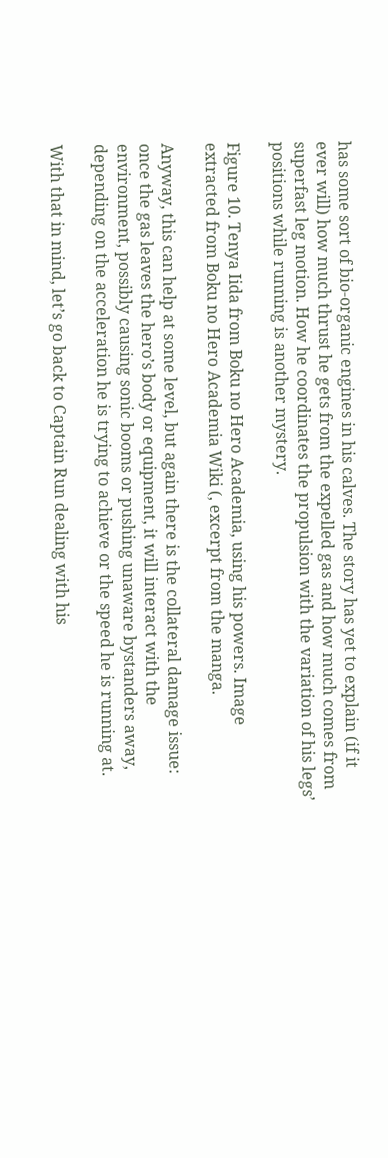has some sort of bio-organic engines in his calves. The story has yet to explain (if it ever will) how much thrust he gets from the expelled gas and how much comes from superfast leg motion. How he coordinates the propulsion with the variation of his legs’ positions while running is another mystery.

Figure 10. Tenya Iida from Boku no Hero Academia, using his powers. Image extracted from Boku no Hero Academia Wiki (, excerpt from the manga.

Anyway, this can help at some level, but again there is the collateral damage issue: once the gas leaves the hero’s body or equipment, it will interact with the environment, possibly causing sonic booms or pushing unaware bystanders away, depending on the acceleration he is trying to achieve or the speed he is running at.

With that in mind, let’s go back to Captain Run dealing with his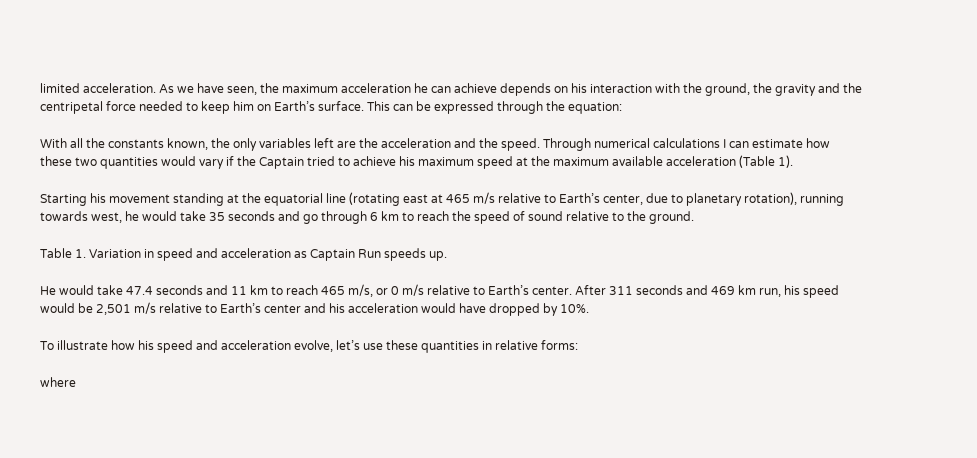limited acceleration. As we have seen, the maximum acceleration he can achieve depends on his interaction with the ground, the gravity and the centripetal force needed to keep him on Earth’s surface. This can be expressed through the equation:

With all the constants known, the only variables left are the acceleration and the speed. Through numerical calculations I can estimate how these two quantities would vary if the Captain tried to achieve his maximum speed at the maximum available acceleration (Table 1).

Starting his movement standing at the equatorial line (rotating east at 465 m/s relative to Earth’s center, due to planetary rotation), running towards west, he would take 35 seconds and go through 6 km to reach the speed of sound relative to the ground.

Table 1. Variation in speed and acceleration as Captain Run speeds up.

He would take 47.4 seconds and 11 km to reach 465 m/s, or 0 m/s relative to Earth’s center. After 311 seconds and 469 km run, his speed would be 2,501 m/s relative to Earth’s center and his acceleration would have dropped by 10%.

To illustrate how his speed and acceleration evolve, let’s use these quantities in relative forms:

where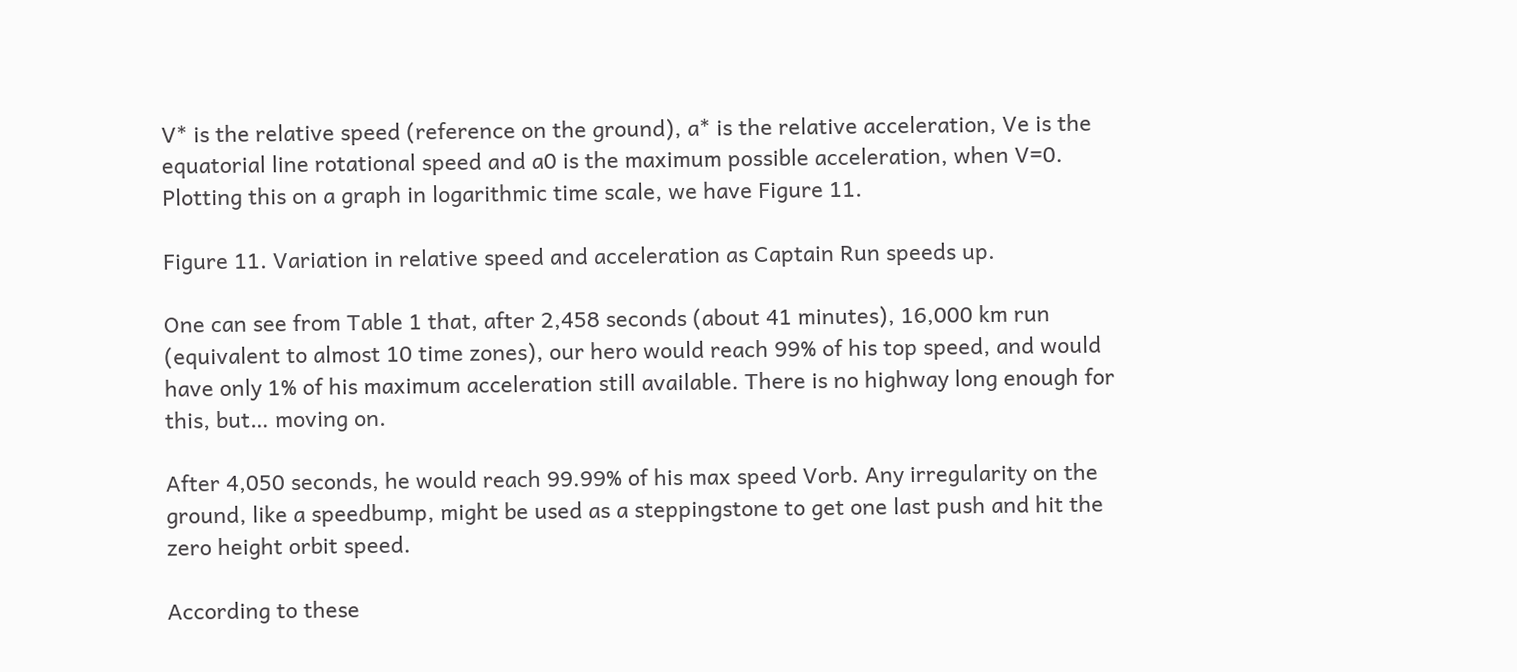V* is the relative speed (reference on the ground), a* is the relative acceleration, Ve is the equatorial line rotational speed and a0 is the maximum possible acceleration, when V=0. Plotting this on a graph in logarithmic time scale, we have Figure 11.

Figure 11. Variation in relative speed and acceleration as Captain Run speeds up.

One can see from Table 1 that, after 2,458 seconds (about 41 minutes), 16,000 km run (equivalent to almost 10 time zones), our hero would reach 99% of his top speed, and would have only 1% of his maximum acceleration still available. There is no highway long enough for this, but… moving on.

After 4,050 seconds, he would reach 99.99% of his max speed Vorb. Any irregularity on the ground, like a speedbump, might be used as a steppingstone to get one last push and hit the zero height orbit speed.

According to these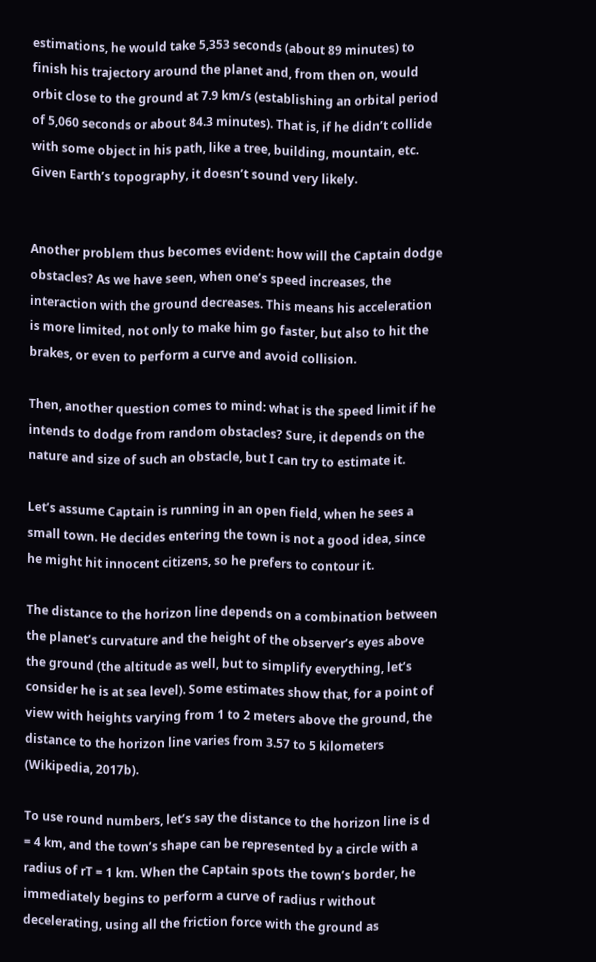estimations, he would take 5,353 seconds (about 89 minutes) to finish his trajectory around the planet and, from then on, would orbit close to the ground at 7.9 km/s (establishing an orbital period of 5,060 seconds or about 84.3 minutes). That is, if he didn’t collide with some object in his path, like a tree, building, mountain, etc. Given Earth’s topography, it doesn’t sound very likely.


Another problem thus becomes evident: how will the Captain dodge obstacles? As we have seen, when one’s speed increases, the interaction with the ground decreases. This means his acceleration is more limited, not only to make him go faster, but also to hit the brakes, or even to perform a curve and avoid collision.

Then, another question comes to mind: what is the speed limit if he intends to dodge from random obstacles? Sure, it depends on the nature and size of such an obstacle, but I can try to estimate it.

Let’s assume Captain is running in an open field, when he sees a small town. He decides entering the town is not a good idea, since he might hit innocent citizens, so he prefers to contour it.

The distance to the horizon line depends on a combination between the planet’s curvature and the height of the observer’s eyes above the ground (the altitude as well, but to simplify everything, let’s consider he is at sea level). Some estimates show that, for a point of view with heights varying from 1 to 2 meters above the ground, the distance to the horizon line varies from 3.57 to 5 kilometers (Wikipedia, 2017b).

To use round numbers, let’s say the distance to the horizon line is d = 4 km, and the town’s shape can be represented by a circle with a radius of rT = 1 km. When the Captain spots the town’s border, he immediately begins to perform a curve of radius r without decelerating, using all the friction force with the ground as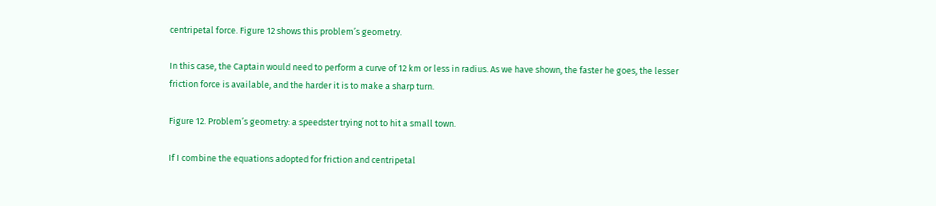centripetal force. Figure 12 shows this problem’s geometry.

In this case, the Captain would need to perform a curve of 12 km or less in radius. As we have shown, the faster he goes, the lesser friction force is available, and the harder it is to make a sharp turn.

Figure 12. Problem’s geometry: a speedster trying not to hit a small town.

If I combine the equations adopted for friction and centripetal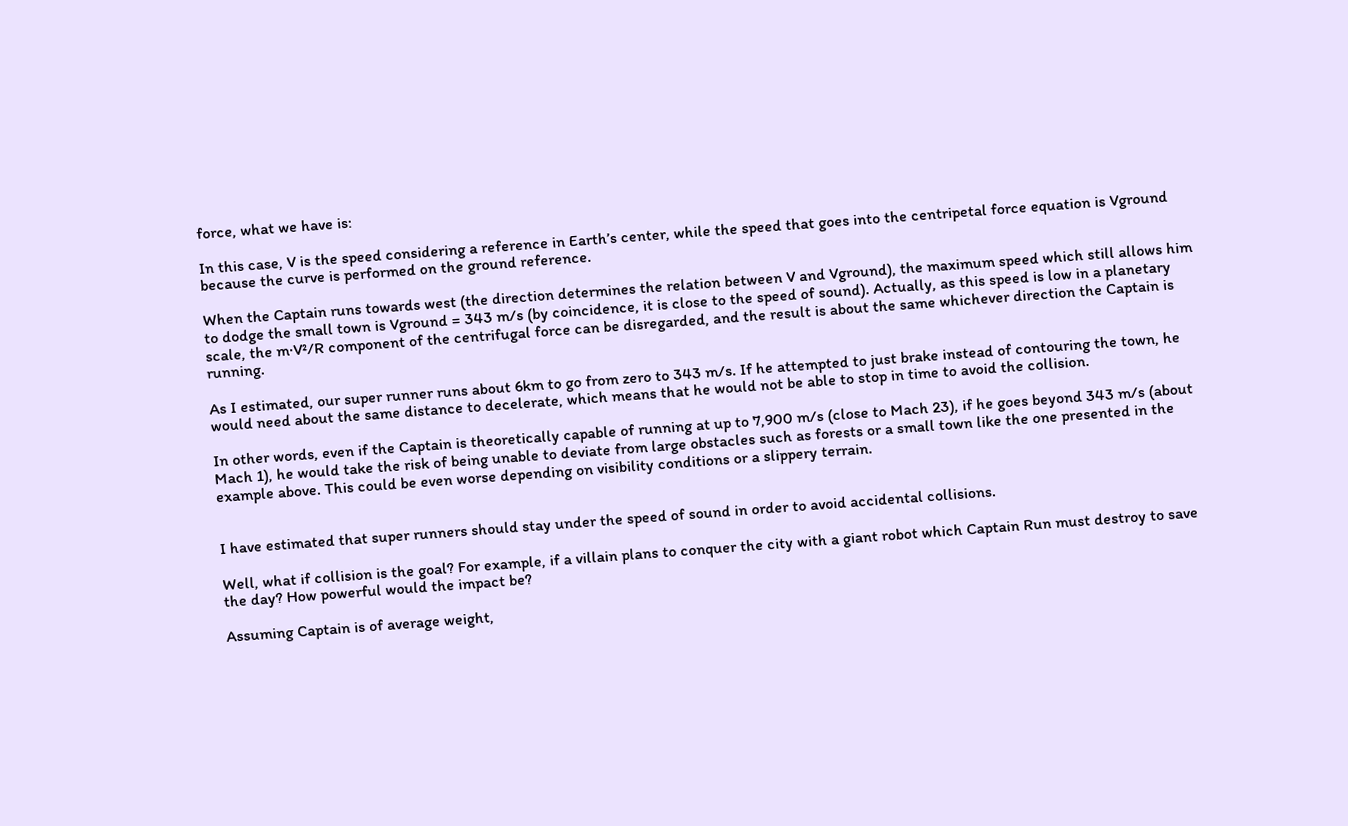force, what we have is:

In this case, V is the speed considering a reference in Earth’s center, while the speed that goes into the centripetal force equation is Vground because the curve is performed on the ground reference.

When the Captain runs towards west (the direction determines the relation between V and Vground), the maximum speed which still allows him to dodge the small town is Vground = 343 m/s (by coincidence, it is close to the speed of sound). Actually, as this speed is low in a planetary scale, the m∙V²/R component of the centrifugal force can be disregarded, and the result is about the same whichever direction the Captain is running.

As I estimated, our super runner runs about 6km to go from zero to 343 m/s. If he attempted to just brake instead of contouring the town, he would need about the same distance to decelerate, which means that he would not be able to stop in time to avoid the collision.

In other words, even if the Captain is theoretically capable of running at up to 7,900 m/s (close to Mach 23), if he goes beyond 343 m/s (about Mach 1), he would take the risk of being unable to deviate from large obstacles such as forests or a small town like the one presented in the example above. This could be even worse depending on visibility conditions or a slippery terrain.


I have estimated that super runners should stay under the speed of sound in order to avoid accidental collisions.

Well, what if collision is the goal? For example, if a villain plans to conquer the city with a giant robot which Captain Run must destroy to save the day? How powerful would the impact be?

Assuming Captain is of average weight,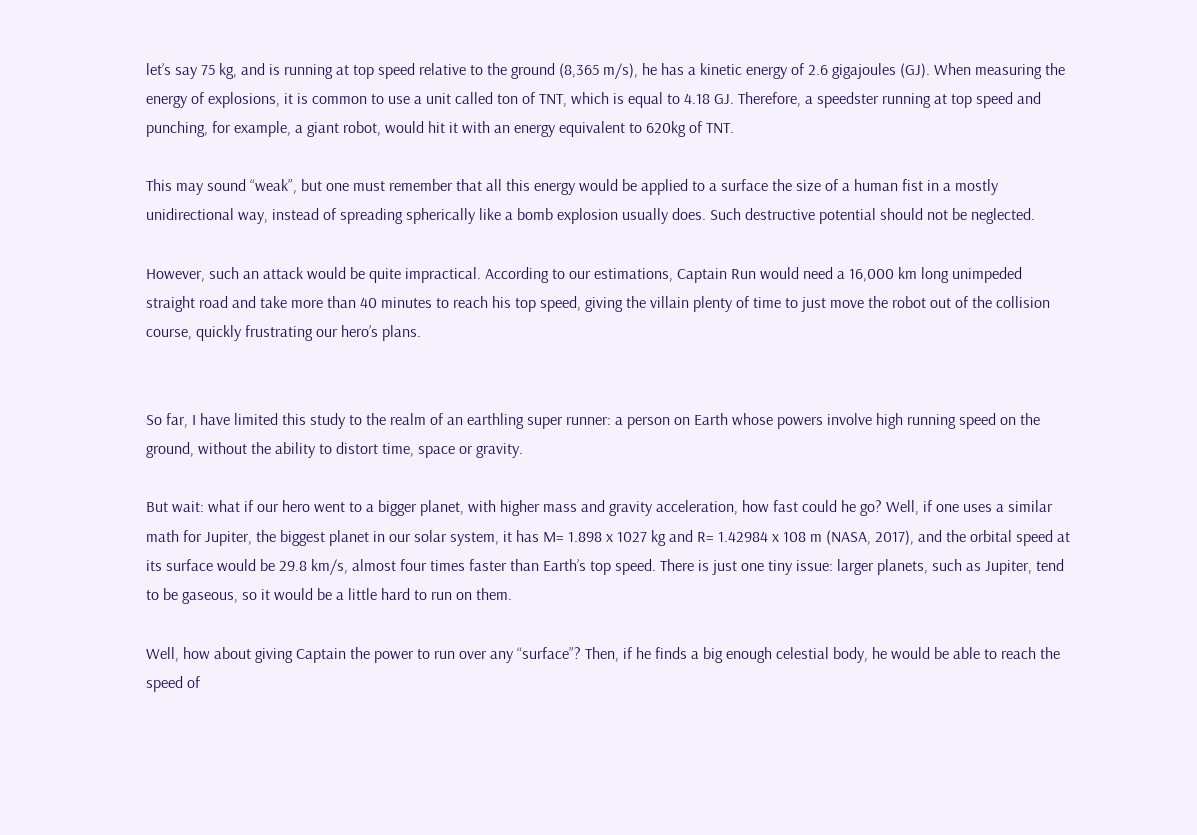let’s say 75 kg, and is running at top speed relative to the ground (8,365 m/s), he has a kinetic energy of 2.6 gigajoules (GJ). When measuring the energy of explosions, it is common to use a unit called ton of TNT, which is equal to 4.18 GJ. Therefore, a speedster running at top speed and punching, for example, a giant robot, would hit it with an energy equivalent to 620kg of TNT.

This may sound “weak”, but one must remember that all this energy would be applied to a surface the size of a human fist in a mostly unidirectional way, instead of spreading spherically like a bomb explosion usually does. Such destructive potential should not be neglected.

However, such an attack would be quite impractical. According to our estimations, Captain Run would need a 16,000 km long unimpeded straight road and take more than 40 minutes to reach his top speed, giving the villain plenty of time to just move the robot out of the collision course, quickly frustrating our hero’s plans.


So far, I have limited this study to the realm of an earthling super runner: a person on Earth whose powers involve high running speed on the ground, without the ability to distort time, space or gravity.

But wait: what if our hero went to a bigger planet, with higher mass and gravity acceleration, how fast could he go? Well, if one uses a similar math for Jupiter, the biggest planet in our solar system, it has M= 1.898 x 1027 kg and R= 1.42984 x 108 m (NASA, 2017), and the orbital speed at its surface would be 29.8 km/s, almost four times faster than Earth’s top speed. There is just one tiny issue: larger planets, such as Jupiter, tend to be gaseous, so it would be a little hard to run on them.

Well, how about giving Captain the power to run over any “surface”? Then, if he finds a big enough celestial body, he would be able to reach the speed of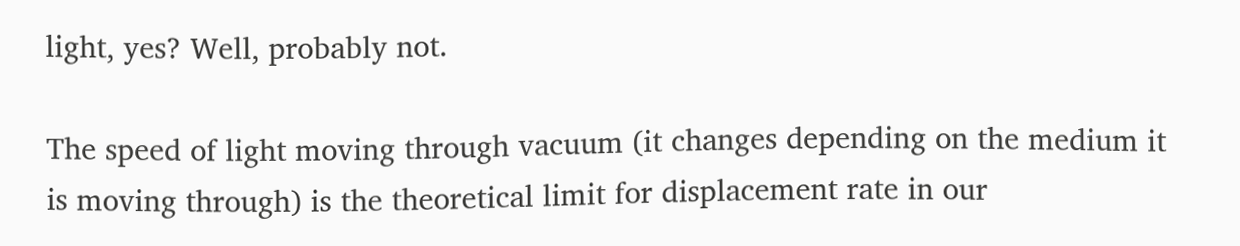light, yes? Well, probably not.

The speed of light moving through vacuum (it changes depending on the medium it is moving through) is the theoretical limit for displacement rate in our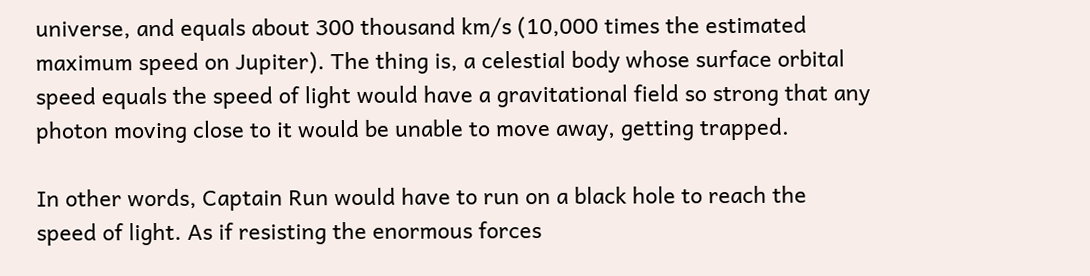universe, and equals about 300 thousand km/s (10,000 times the estimated maximum speed on Jupiter). The thing is, a celestial body whose surface orbital speed equals the speed of light would have a gravitational field so strong that any photon moving close to it would be unable to move away, getting trapped.

In other words, Captain Run would have to run on a black hole to reach the speed of light. As if resisting the enormous forces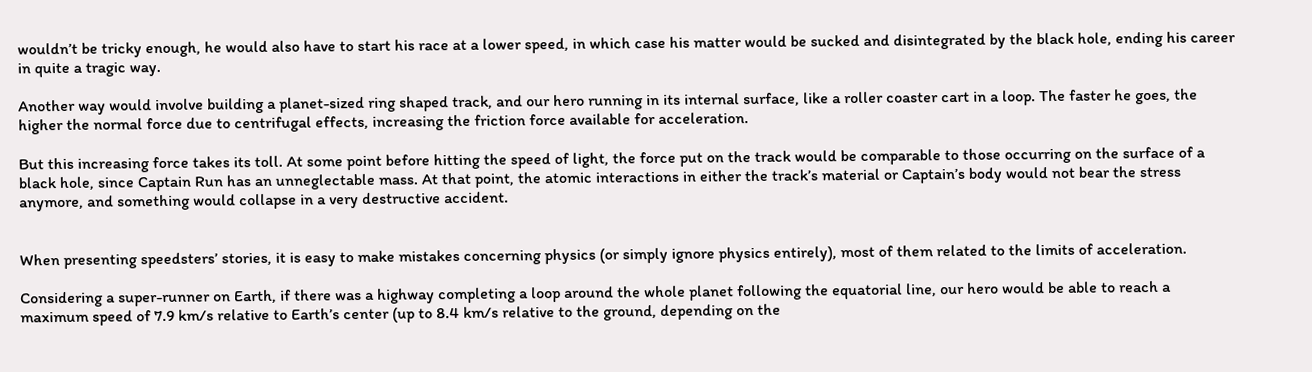wouldn’t be tricky enough, he would also have to start his race at a lower speed, in which case his matter would be sucked and disintegrated by the black hole, ending his career in quite a tragic way.

Another way would involve building a planet-sized ring shaped track, and our hero running in its internal surface, like a roller coaster cart in a loop. The faster he goes, the higher the normal force due to centrifugal effects, increasing the friction force available for acceleration.

But this increasing force takes its toll. At some point before hitting the speed of light, the force put on the track would be comparable to those occurring on the surface of a black hole, since Captain Run has an unneglectable mass. At that point, the atomic interactions in either the track’s material or Captain’s body would not bear the stress anymore, and something would collapse in a very destructive accident.


When presenting speedsters’ stories, it is easy to make mistakes concerning physics (or simply ignore physics entirely), most of them related to the limits of acceleration.

Considering a super-runner on Earth, if there was a highway completing a loop around the whole planet following the equatorial line, our hero would be able to reach a maximum speed of 7.9 km/s relative to Earth’s center (up to 8.4 km/s relative to the ground, depending on the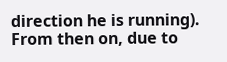direction he is running). From then on, due to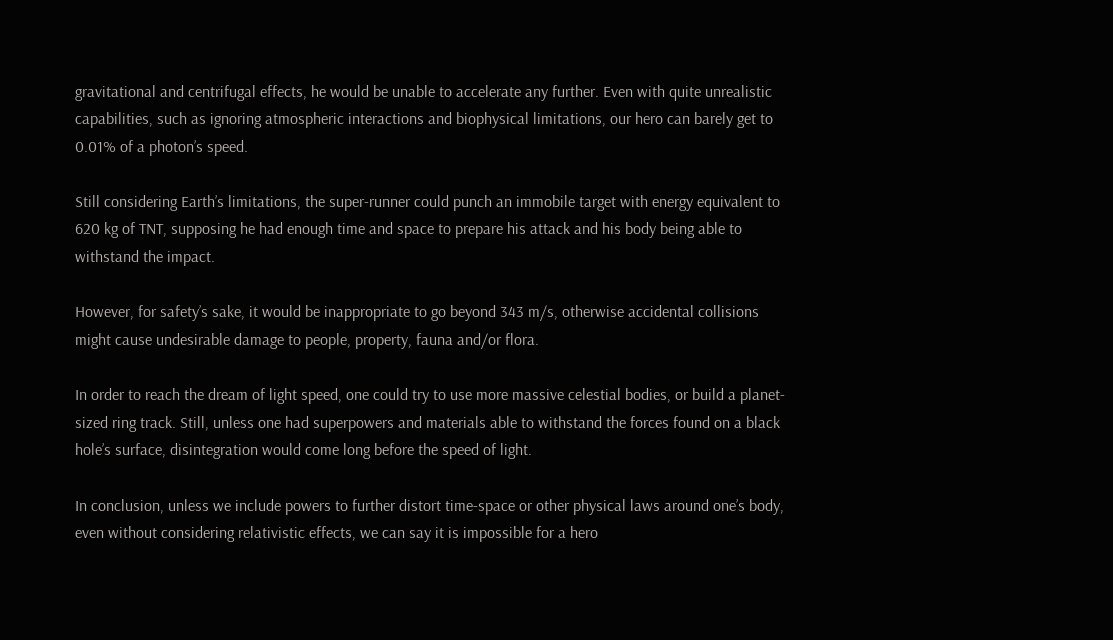gravitational and centrifugal effects, he would be unable to accelerate any further. Even with quite unrealistic capabilities, such as ignoring atmospheric interactions and biophysical limitations, our hero can barely get to 0.01% of a photon’s speed.

Still considering Earth’s limitations, the super-runner could punch an immobile target with energy equivalent to 620 kg of TNT, supposing he had enough time and space to prepare his attack and his body being able to withstand the impact.

However, for safety’s sake, it would be inappropriate to go beyond 343 m/s, otherwise accidental collisions might cause undesirable damage to people, property, fauna and/or flora.

In order to reach the dream of light speed, one could try to use more massive celestial bodies, or build a planet-sized ring track. Still, unless one had superpowers and materials able to withstand the forces found on a black hole’s surface, disintegration would come long before the speed of light.

In conclusion, unless we include powers to further distort time-space or other physical laws around one’s body, even without considering relativistic effects, we can say it is impossible for a hero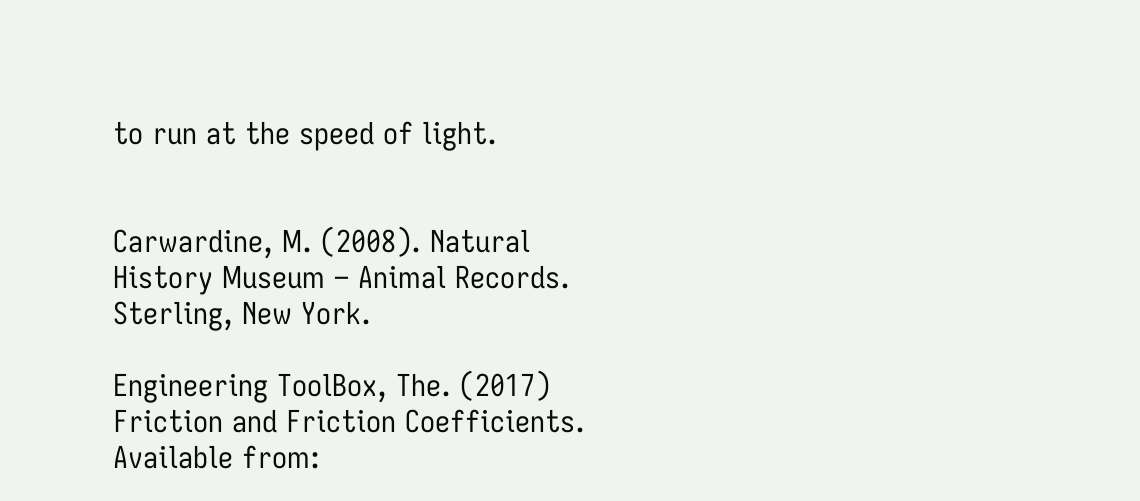to run at the speed of light.


Carwardine, M. (2008). Natural History Museum – Animal Records. Sterling, New York.

Engineering ToolBox, The. (2017) Friction and Friction Coefficients. Available from: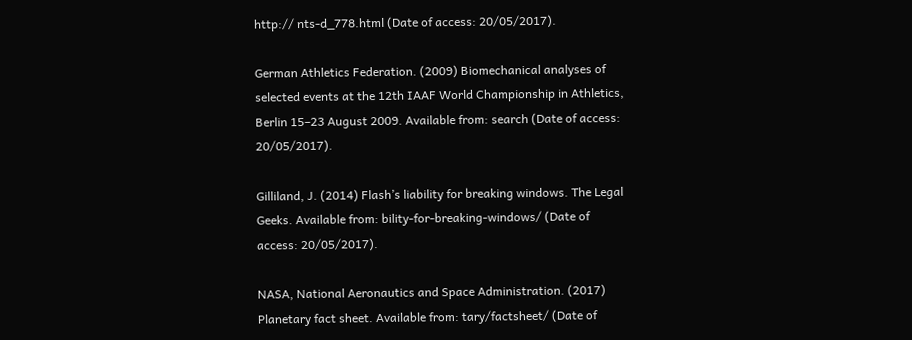http:// nts-d_778.html (Date of access: 20/05/2017).

German Athletics Federation. (2009) Biomechanical analyses of selected events at the 12th IAAF World Championship in Athletics, Berlin 15–23 August 2009. Available from: search (Date of access: 20/05/2017).

Gilliland, J. (2014) Flash’s liability for breaking windows. The Legal Geeks. Available from: bility-for-breaking-windows/ (Date of access: 20/05/2017).

NASA, National Aeronautics and Space Administration. (2017) Planetary fact sheet. Available from: tary/factsheet/ (Date of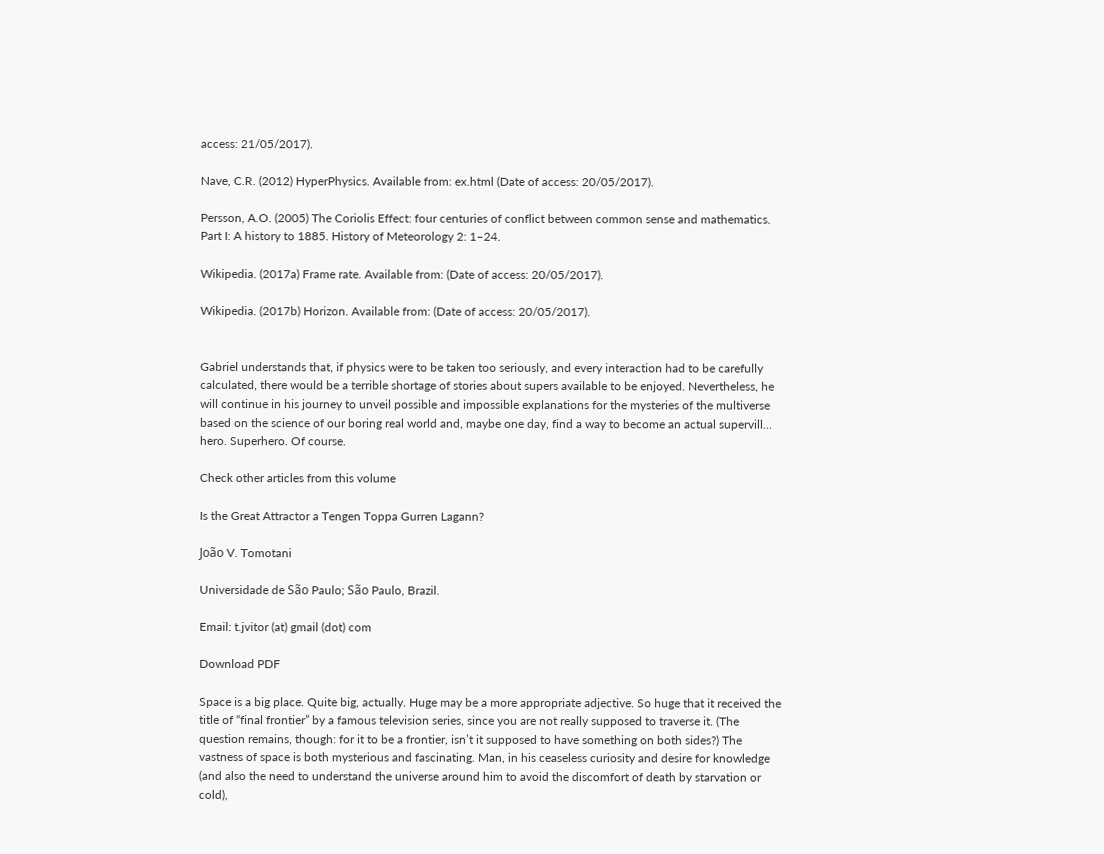access: 21/05/2017).

Nave, C.R. (2012) HyperPhysics. Available from: ex.html (Date of access: 20/05/2017).

Persson, A.O. (2005) The Coriolis Effect: four centuries of conflict between common sense and mathematics. Part I: A history to 1885. History of Meteorology 2: 1–24.

Wikipedia. (2017a) Frame rate. Available from: (Date of access: 20/05/2017).

Wikipedia. (2017b) Horizon. Available from: (Date of access: 20/05/2017).


Gabriel understands that, if physics were to be taken too seriously, and every interaction had to be carefully calculated, there would be a terrible shortage of stories about supers available to be enjoyed. Nevertheless, he will continue in his journey to unveil possible and impossible explanations for the mysteries of the multiverse based on the science of our boring real world and, maybe one day, find a way to become an actual supervill… hero. Superhero. Of course.

Check other articles from this volume

Is the Great Attractor a Tengen Toppa Gurren Lagann?

João V. Tomotani

Universidade de São Paulo; São Paulo, Brazil.

Email: t.jvitor (at) gmail (dot) com

Download PDF

Space is a big place. Quite big, actually. Huge may be a more appropriate adjective. So huge that it received the title of “final frontier” by a famous television series, since you are not really supposed to traverse it. (The question remains, though: for it to be a frontier, isn’t it supposed to have something on both sides?) The vastness of space is both mysterious and fascinating. Man, in his ceaseless curiosity and desire for knowledge (and also the need to understand the universe around him to avoid the discomfort of death by starvation or cold),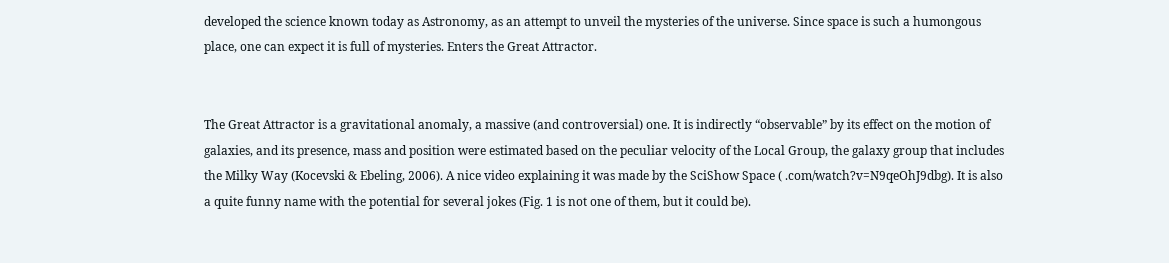developed the science known today as Astronomy, as an attempt to unveil the mysteries of the universe. Since space is such a humongous place, one can expect it is full of mysteries. Enters the Great Attractor.


The Great Attractor is a gravitational anomaly, a massive (and controversial) one. It is indirectly “observable” by its effect on the motion of galaxies, and its presence, mass and position were estimated based on the peculiar velocity of the Local Group, the galaxy group that includes the Milky Way (Kocevski & Ebeling, 2006). A nice video explaining it was made by the SciShow Space ( .com/watch?v=N9qeOhJ9dbg). It is also a quite funny name with the potential for several jokes (Fig. 1 is not one of them, but it could be).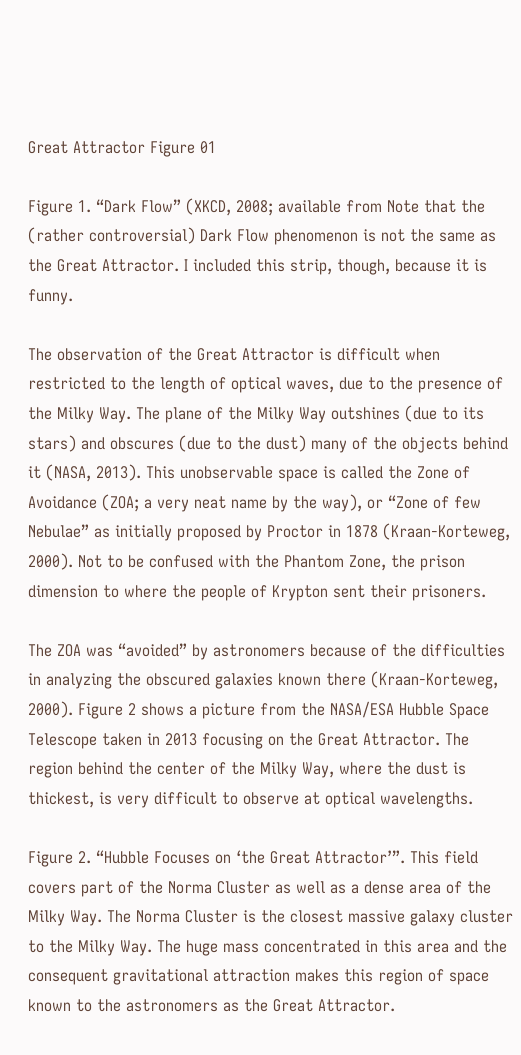Great Attractor Figure 01

Figure 1. “Dark Flow” (XKCD, 2008; available from Note that the (rather controversial) Dark Flow phenomenon is not the same as the Great Attractor. I included this strip, though, because it is funny.

The observation of the Great Attractor is difficult when restricted to the length of optical waves, due to the presence of the Milky Way. The plane of the Milky Way outshines (due to its stars) and obscures (due to the dust) many of the objects behind it (NASA, 2013). This unobservable space is called the Zone of Avoidance (ZOA; a very neat name by the way), or “Zone of few Nebulae” as initially proposed by Proctor in 1878 (Kraan-Korteweg, 2000). Not to be confused with the Phantom Zone, the prison dimension to where the people of Krypton sent their prisoners.

The ZOA was “avoided” by astronomers because of the difficulties in analyzing the obscured galaxies known there (Kraan-Korteweg, 2000). Figure 2 shows a picture from the NASA/ESA Hubble Space Telescope taken in 2013 focusing on the Great Attractor. The region behind the center of the Milky Way, where the dust is thickest, is very difficult to observe at optical wavelengths.

Figure 2. “Hubble Focuses on ‘the Great Attractor’”. This field covers part of the Norma Cluster as well as a dense area of the Milky Way. The Norma Cluster is the closest massive galaxy cluster to the Milky Way. The huge mass concentrated in this area and the consequent gravitational attraction makes this region of space known to the astronomers as the Great Attractor.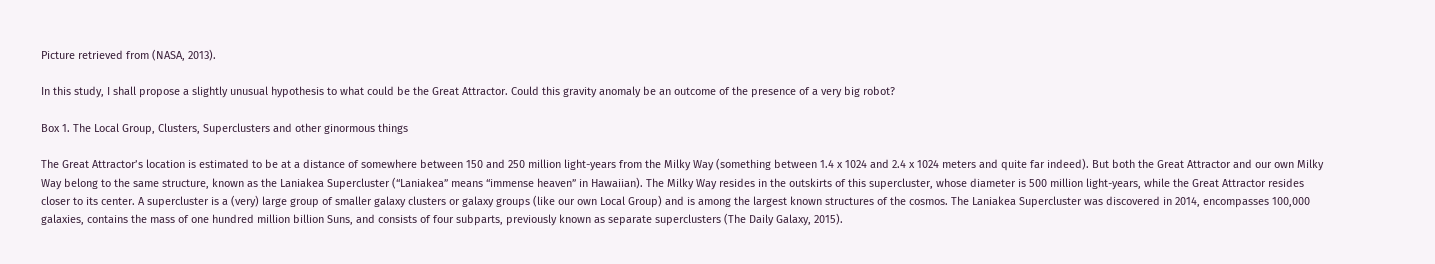Picture retrieved from (NASA, 2013).

In this study, I shall propose a slightly unusual hypothesis to what could be the Great Attractor. Could this gravity anomaly be an outcome of the presence of a very big robot?

Box 1. The Local Group, Clusters, Superclusters and other ginormous things

The Great Attractor’s location is estimated to be at a distance of somewhere between 150 and 250 million light-years from the Milky Way (something between 1.4 x 1024 and 2.4 x 1024 meters and quite far indeed). But both the Great Attractor and our own Milky Way belong to the same structure, known as the Laniakea Supercluster (“Laniakea” means “immense heaven” in Hawaiian). The Milky Way resides in the outskirts of this supercluster, whose diameter is 500 million light-years, while the Great Attractor resides closer to its center. A supercluster is a (very) large group of smaller galaxy clusters or galaxy groups (like our own Local Group) and is among the largest known structures of the cosmos. The Laniakea Supercluster was discovered in 2014, encompasses 100,000 galaxies, contains the mass of one hundred million billion Suns, and consists of four subparts, previously known as separate superclusters (The Daily Galaxy, 2015).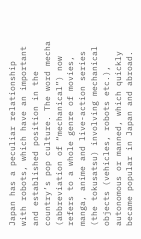Japan has a peculiar relationship with robots, which have an important and established position in the country’s pop culture. The word mecha (abbreviation of “mechanical”) now refers to a whole genre of movies, manga, anime and live-action series (the tokusatsu) involving mechanical objects (vehicles, robots etc.), autonomous or manned, which quickly became popular in Japan and abroad.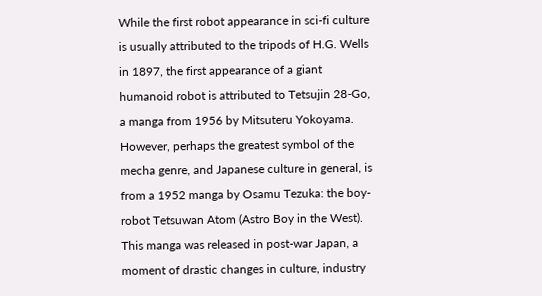While the first robot appearance in sci-fi culture is usually attributed to the tripods of H.G. Wells in 1897, the first appearance of a giant humanoid robot is attributed to Tetsujin 28-Go, a manga from 1956 by Mitsuteru Yokoyama. However, perhaps the greatest symbol of the mecha genre, and Japanese culture in general, is from a 1952 manga by Osamu Tezuka: the boy-robot Tetsuwan Atom (Astro Boy in the West). This manga was released in post-war Japan, a moment of drastic changes in culture, industry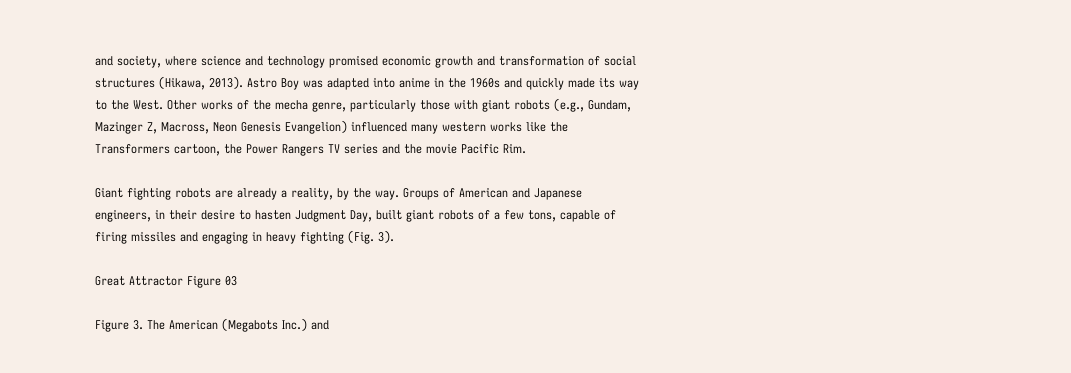and society, where science and technology promised economic growth and transformation of social structures (Hikawa, 2013). Astro Boy was adapted into anime in the 1960s and quickly made its way to the West. Other works of the mecha genre, particularly those with giant robots (e.g., Gundam, Mazinger Z, Macross, Neon Genesis Evangelion) influenced many western works like the Transformers cartoon, the Power Rangers TV series and the movie Pacific Rim.

Giant fighting robots are already a reality, by the way. Groups of American and Japanese engineers, in their desire to hasten Judgment Day, built giant robots of a few tons, capable of firing missiles and engaging in heavy fighting (Fig. 3).

Great Attractor Figure 03

Figure 3. The American (Megabots Inc.) and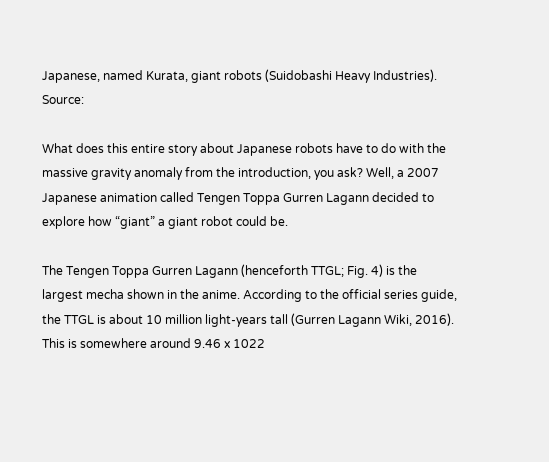Japanese, named Kurata, giant robots (Suidobashi Heavy Industries). Source:

What does this entire story about Japanese robots have to do with the massive gravity anomaly from the introduction, you ask? Well, a 2007 Japanese animation called Tengen Toppa Gurren Lagann decided to explore how “giant” a giant robot could be.

The Tengen Toppa Gurren Lagann (henceforth TTGL; Fig. 4) is the largest mecha shown in the anime. According to the official series guide, the TTGL is about 10 million light-years tall (Gurren Lagann Wiki, 2016). This is somewhere around 9.46 x 1022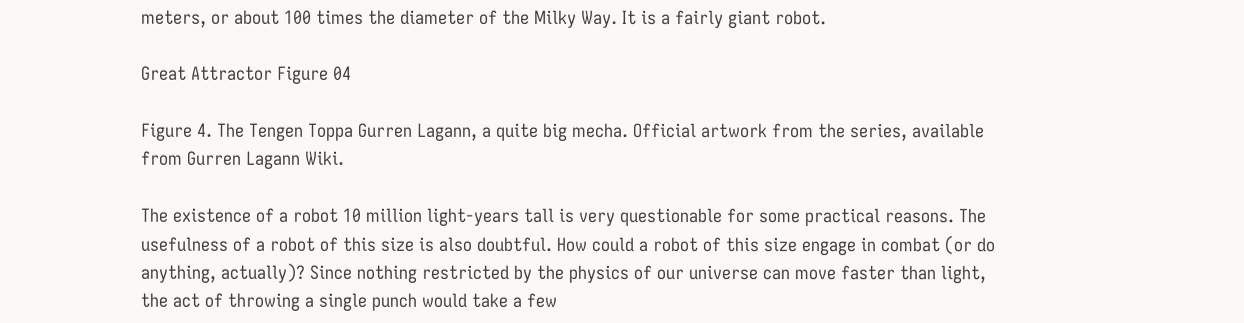meters, or about 100 times the diameter of the Milky Way. It is a fairly giant robot.

Great Attractor Figure 04

Figure 4. The Tengen Toppa Gurren Lagann, a quite big mecha. Official artwork from the series, available from Gurren Lagann Wiki.

The existence of a robot 10 million light-years tall is very questionable for some practical reasons. The usefulness of a robot of this size is also doubtful. How could a robot of this size engage in combat (or do anything, actually)? Since nothing restricted by the physics of our universe can move faster than light, the act of throwing a single punch would take a few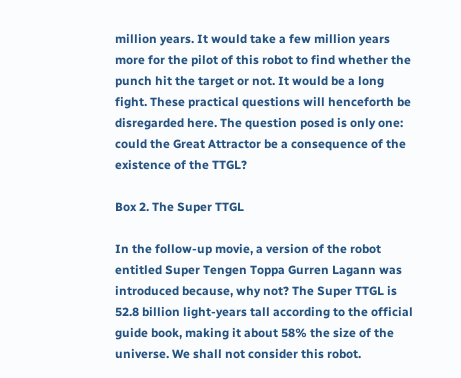million years. It would take a few million years more for the pilot of this robot to find whether the punch hit the target or not. It would be a long fight. These practical questions will henceforth be disregarded here. The question posed is only one: could the Great Attractor be a consequence of the existence of the TTGL?

Box 2. The Super TTGL

In the follow-up movie, a version of the robot entitled Super Tengen Toppa Gurren Lagann was introduced because, why not? The Super TTGL is 52.8 billion light-years tall according to the official guide book, making it about 58% the size of the universe. We shall not consider this robot.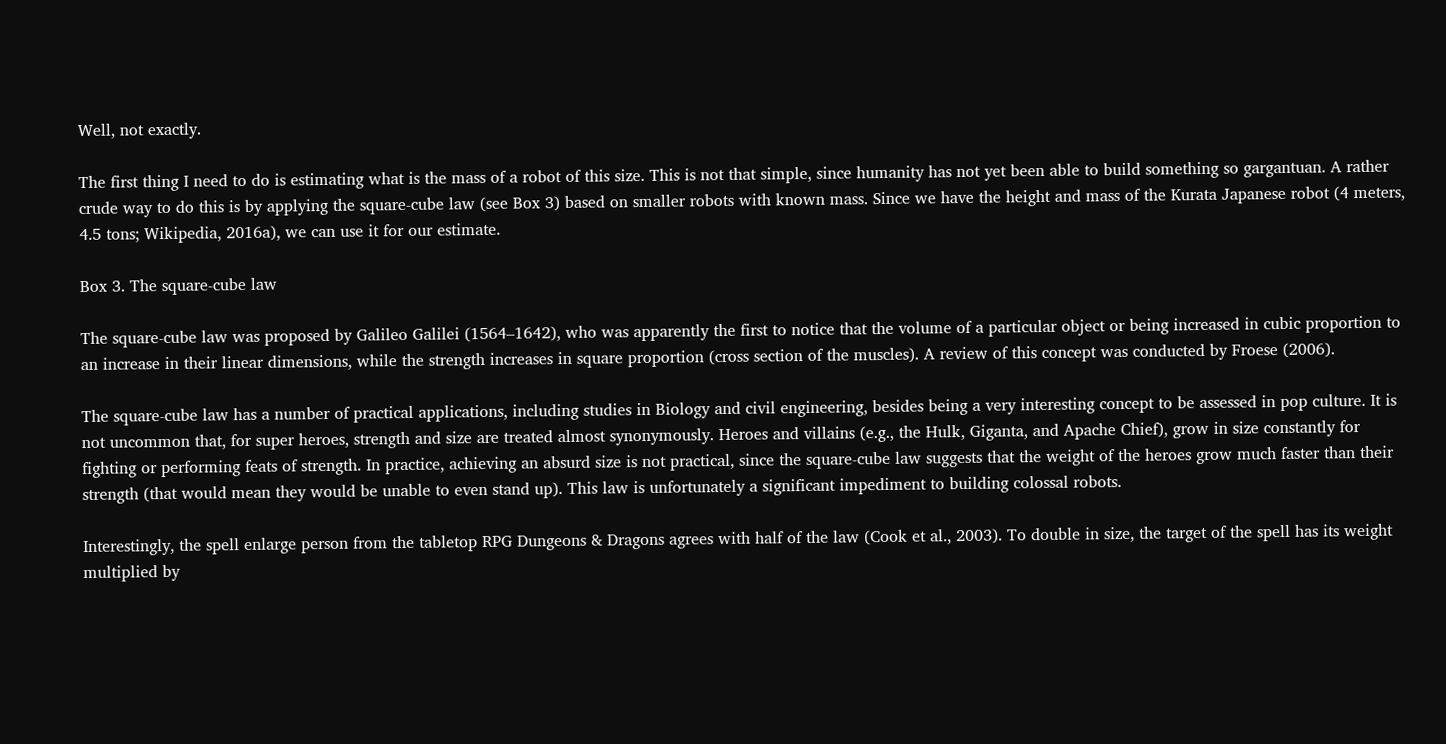Well, not exactly.

The first thing I need to do is estimating what is the mass of a robot of this size. This is not that simple, since humanity has not yet been able to build something so gargantuan. A rather crude way to do this is by applying the square-cube law (see Box 3) based on smaller robots with known mass. Since we have the height and mass of the Kurata Japanese robot (4 meters, 4.5 tons; Wikipedia, 2016a), we can use it for our estimate.

Box 3. The square-cube law

The square-cube law was proposed by Galileo Galilei (1564–1642), who was apparently the first to notice that the volume of a particular object or being increased in cubic proportion to an increase in their linear dimensions, while the strength increases in square proportion (cross section of the muscles). A review of this concept was conducted by Froese (2006).

The square-cube law has a number of practical applications, including studies in Biology and civil engineering, besides being a very interesting concept to be assessed in pop culture. It is not uncommon that, for super heroes, strength and size are treated almost synonymously. Heroes and villains (e.g., the Hulk, Giganta, and Apache Chief), grow in size constantly for fighting or performing feats of strength. In practice, achieving an absurd size is not practical, since the square-cube law suggests that the weight of the heroes grow much faster than their strength (that would mean they would be unable to even stand up). This law is unfortunately a significant impediment to building colossal robots.

Interestingly, the spell enlarge person from the tabletop RPG Dungeons & Dragons agrees with half of the law (Cook et al., 2003). To double in size, the target of the spell has its weight multiplied by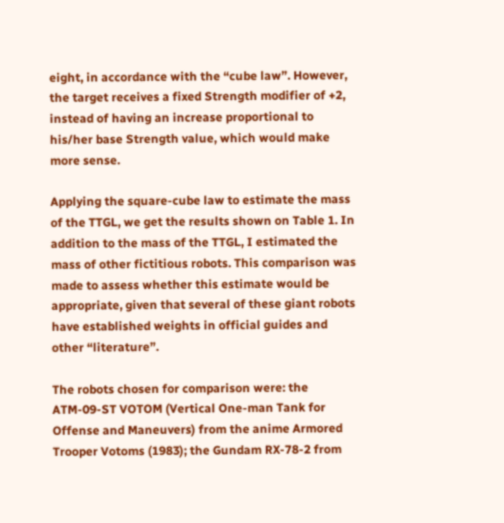eight, in accordance with the “cube law”. However, the target receives a fixed Strength modifier of +2, instead of having an increase proportional to his/her base Strength value, which would make more sense.

Applying the square-cube law to estimate the mass of the TTGL, we get the results shown on Table 1. In addition to the mass of the TTGL, I estimated the mass of other fictitious robots. This comparison was made to assess whether this estimate would be appropriate, given that several of these giant robots have established weights in official guides and other “literature”.

The robots chosen for comparison were: the ATM-09-ST VOTOM (Vertical One-man Tank for Offense and Maneuvers) from the anime Armored Trooper Votoms (1983); the Gundam RX-78-2 from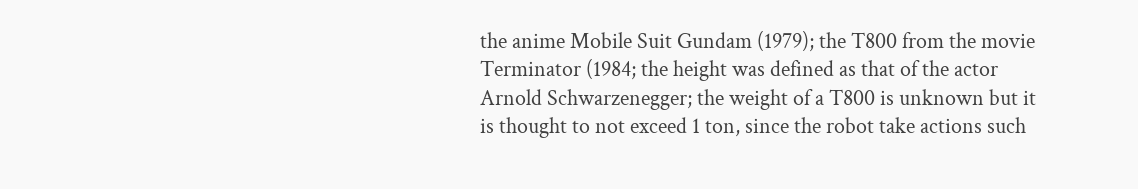the anime Mobile Suit Gundam (1979); the T800 from the movie Terminator (1984; the height was defined as that of the actor Arnold Schwarzenegger; the weight of a T800 is unknown but it is thought to not exceed 1 ton, since the robot take actions such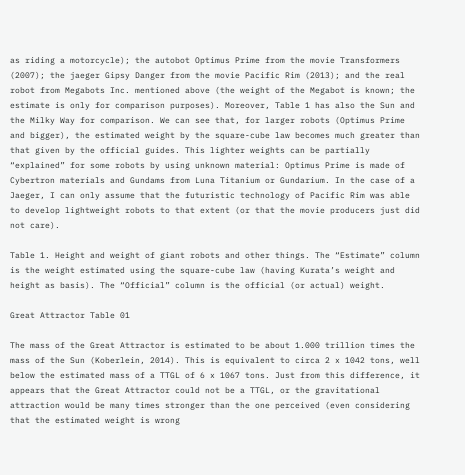as riding a motorcycle); the autobot Optimus Prime from the movie Transformers (2007); the jaeger Gipsy Danger from the movie Pacific Rim (2013); and the real robot from Megabots Inc. mentioned above (the weight of the Megabot is known; the estimate is only for comparison purposes). Moreover, Table 1 has also the Sun and the Milky Way for comparison. We can see that, for larger robots (Optimus Prime and bigger), the estimated weight by the square-cube law becomes much greater than that given by the official guides. This lighter weights can be partially “explained” for some robots by using unknown material: Optimus Prime is made of Cybertron materials and Gundams from Luna Titanium or Gundarium. In the case of a Jaeger, I can only assume that the futuristic technology of Pacific Rim was able to develop lightweight robots to that extent (or that the movie producers just did not care).

Table 1. Height and weight of giant robots and other things. The “Estimate” column is the weight estimated using the square-cube law (having Kurata’s weight and height as basis). The “Official” column is the official (or actual) weight.

Great Attractor Table 01

The mass of the Great Attractor is estimated to be about 1.000 trillion times the mass of the Sun (Koberlein, 2014). This is equivalent to circa 2 x 1042 tons, well below the estimated mass of a TTGL of 6 x 1067 tons. Just from this difference, it appears that the Great Attractor could not be a TTGL, or the gravitational attraction would be many times stronger than the one perceived (even considering that the estimated weight is wrong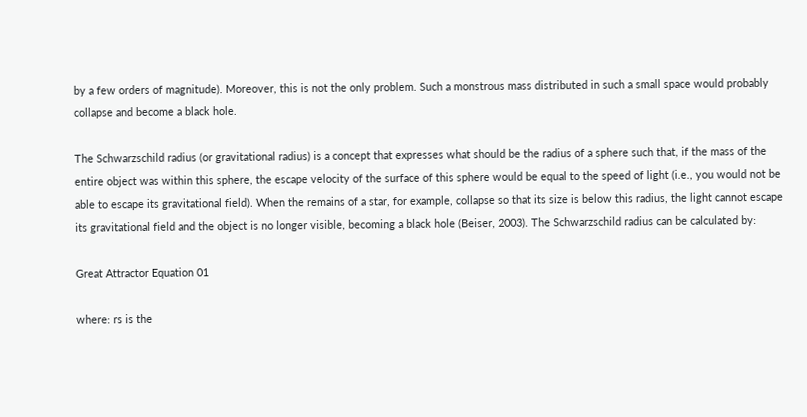by a few orders of magnitude). Moreover, this is not the only problem. Such a monstrous mass distributed in such a small space would probably collapse and become a black hole.

The Schwarzschild radius (or gravitational radius) is a concept that expresses what should be the radius of a sphere such that, if the mass of the entire object was within this sphere, the escape velocity of the surface of this sphere would be equal to the speed of light (i.e., you would not be able to escape its gravitational field). When the remains of a star, for example, collapse so that its size is below this radius, the light cannot escape its gravitational field and the object is no longer visible, becoming a black hole (Beiser, 2003). The Schwarzschild radius can be calculated by:

Great Attractor Equation 01

where: rs is the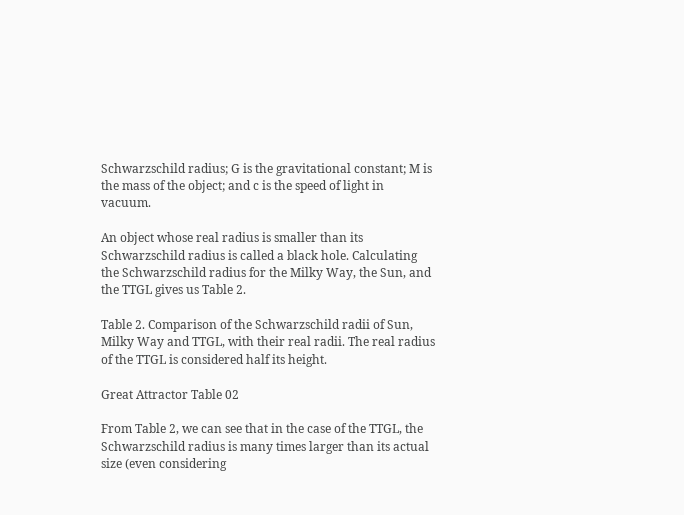Schwarzschild radius; G is the gravitational constant; M is the mass of the object; and c is the speed of light in vacuum.

An object whose real radius is smaller than its Schwarzschild radius is called a black hole. Calculating the Schwarzschild radius for the Milky Way, the Sun, and the TTGL gives us Table 2.

Table 2. Comparison of the Schwarzschild radii of Sun, Milky Way and TTGL, with their real radii. The real radius of the TTGL is considered half its height.

Great Attractor Table 02

From Table 2, we can see that in the case of the TTGL, the Schwarzschild radius is many times larger than its actual size (even considering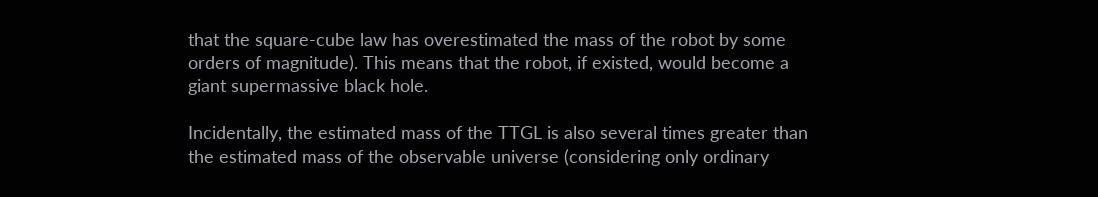that the square-cube law has overestimated the mass of the robot by some orders of magnitude). This means that the robot, if existed, would become a giant supermassive black hole.

Incidentally, the estimated mass of the TTGL is also several times greater than the estimated mass of the observable universe (considering only ordinary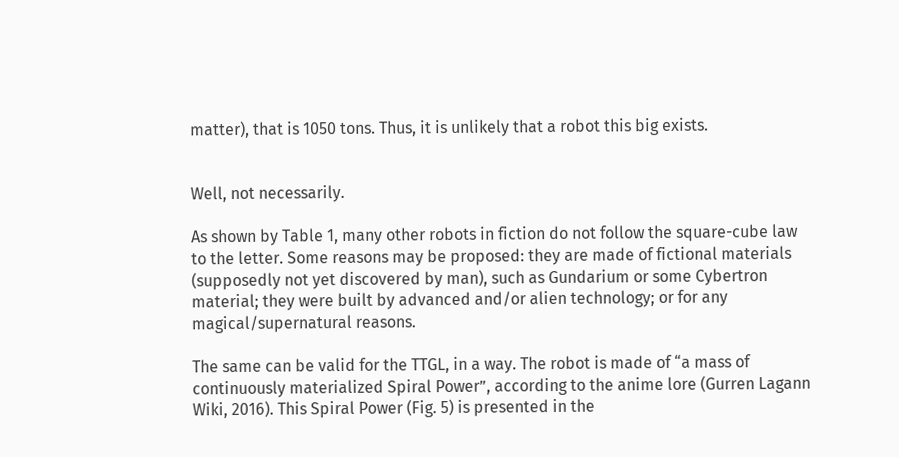matter), that is 1050 tons. Thus, it is unlikely that a robot this big exists.


Well, not necessarily.

As shown by Table 1, many other robots in fiction do not follow the square-cube law to the letter. Some reasons may be proposed: they are made of fictional materials (supposedly not yet discovered by man), such as Gundarium or some Cybertron material; they were built by advanced and/or alien technology; or for any magical/supernatural reasons.

The same can be valid for the TTGL, in a way. The robot is made of “a mass of continuously materialized Spiral Power”, according to the anime lore (Gurren Lagann Wiki, 2016). This Spiral Power (Fig. 5) is presented in the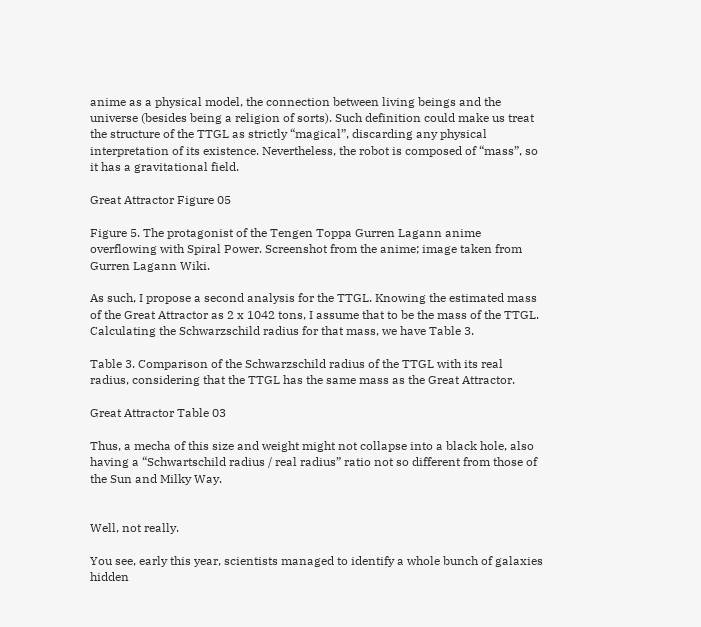anime as a physical model, the connection between living beings and the universe (besides being a religion of sorts). Such definition could make us treat the structure of the TTGL as strictly “magical”, discarding any physical interpretation of its existence. Nevertheless, the robot is composed of “mass”, so it has a gravitational field.

Great Attractor Figure 05

Figure 5. The protagonist of the Tengen Toppa Gurren Lagann anime overflowing with Spiral Power. Screenshot from the anime; image taken from Gurren Lagann Wiki.

As such, I propose a second analysis for the TTGL. Knowing the estimated mass of the Great Attractor as 2 x 1042 tons, I assume that to be the mass of the TTGL. Calculating the Schwarzschild radius for that mass, we have Table 3.

Table 3. Comparison of the Schwarzschild radius of the TTGL with its real radius, considering that the TTGL has the same mass as the Great Attractor.

Great Attractor Table 03

Thus, a mecha of this size and weight might not collapse into a black hole, also having a “Schwartschild radius / real radius” ratio not so different from those of the Sun and Milky Way.


Well, not really.

You see, early this year, scientists managed to identify a whole bunch of galaxies hidden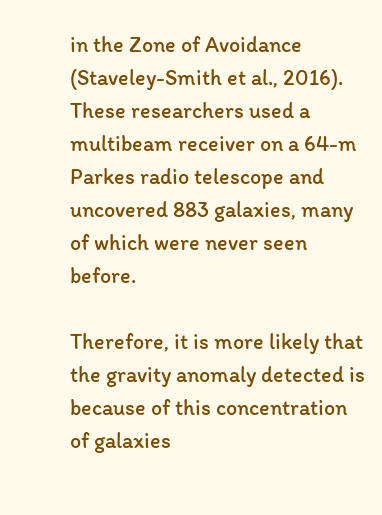in the Zone of Avoidance (Staveley-Smith et al., 2016). These researchers used a multibeam receiver on a 64-m Parkes radio telescope and uncovered 883 galaxies, many of which were never seen before.

Therefore, it is more likely that the gravity anomaly detected is because of this concentration of galaxies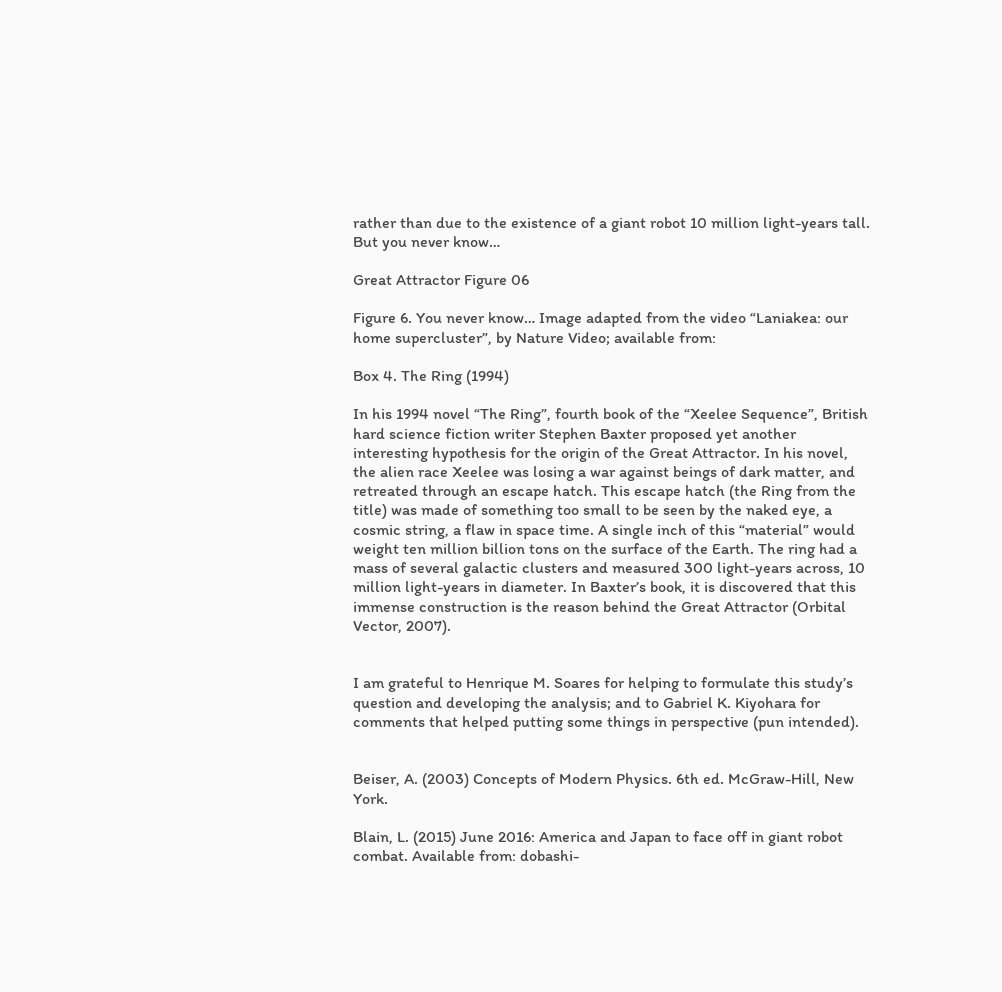rather than due to the existence of a giant robot 10 million light-years tall. But you never know…

Great Attractor Figure 06

Figure 6. You never know… Image adapted from the video “Laniakea: our home supercluster”, by Nature Video; available from:

Box 4. The Ring (1994)

In his 1994 novel “The Ring”, fourth book of the “Xeelee Sequence”, British hard science fiction writer Stephen Baxter proposed yet another interesting hypothesis for the origin of the Great Attractor. In his novel, the alien race Xeelee was losing a war against beings of dark matter, and retreated through an escape hatch. This escape hatch (the Ring from the title) was made of something too small to be seen by the naked eye, a cosmic string, a flaw in space time. A single inch of this “material” would weight ten million billion tons on the surface of the Earth. The ring had a mass of several galactic clusters and measured 300 light-years across, 10 million light-years in diameter. In Baxter’s book, it is discovered that this immense construction is the reason behind the Great Attractor (Orbital Vector, 2007).


I am grateful to Henrique M. Soares for helping to formulate this study’s question and developing the analysis; and to Gabriel K. Kiyohara for comments that helped putting some things in perspective (pun intended).


Beiser, A. (2003) Concepts of Modern Physics. 6th ed. McGraw-Hill, New York.

Blain, L. (2015) June 2016: America and Japan to face off in giant robot combat. Available from: dobashi-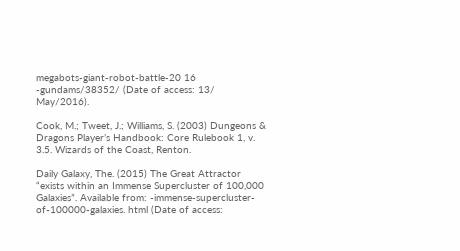megabots-giant-robot-battle-20 16 -gundams/38352/ (Date of access: 13/ May/2016).

Cook, M.; Tweet, J.; Williams, S. (2003) Dungeons & Dragons Player’s Handbook: Core Rulebook 1, v. 3.5. Wizards of the Coast, Renton.

Daily Galaxy, The. (2015) The Great Attractor “exists within an Immense Supercluster of 100,000 Galaxies”. Available from: -immense-supercluster-of-100000-galaxies. html (Date of access: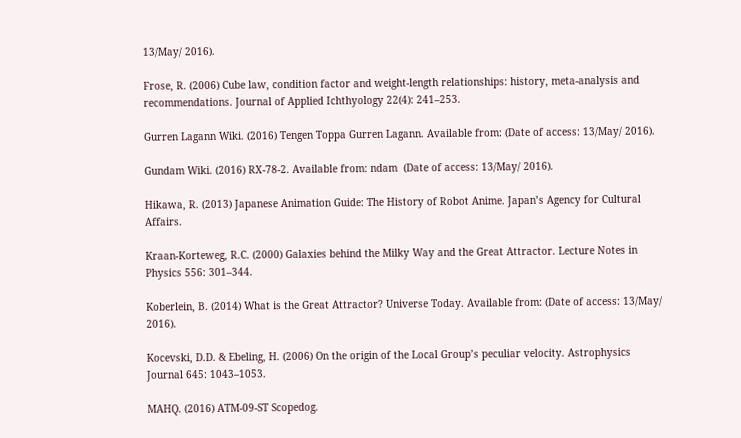13/May/ 2016).

Frose, R. (2006) Cube law, condition factor and weight-length relationships: history, meta-analysis and recommendations. Journal of Applied Ichthyology 22(4): 241–253.

Gurren Lagann Wiki. (2016) Tengen Toppa Gurren Lagann. Available from: (Date of access: 13/May/ 2016).

Gundam Wiki. (2016) RX-78-2. Available from: ndam  (Date of access: 13/May/ 2016).

Hikawa, R. (2013) Japanese Animation Guide: The History of Robot Anime. Japan’s Agency for Cultural Affairs.

Kraan-Korteweg, R.C. (2000) Galaxies behind the Milky Way and the Great Attractor. Lecture Notes in Physics 556: 301–344.

Koberlein, B. (2014) What is the Great Attractor? Universe Today. Available from: (Date of access: 13/May/ 2016).

Kocevski, D.D. & Ebeling, H. (2006) On the origin of the Local Group’s peculiar velocity. Astrophysics Journal 645: 1043–1053.

MAHQ. (2016) ATM-09-ST Scopedog.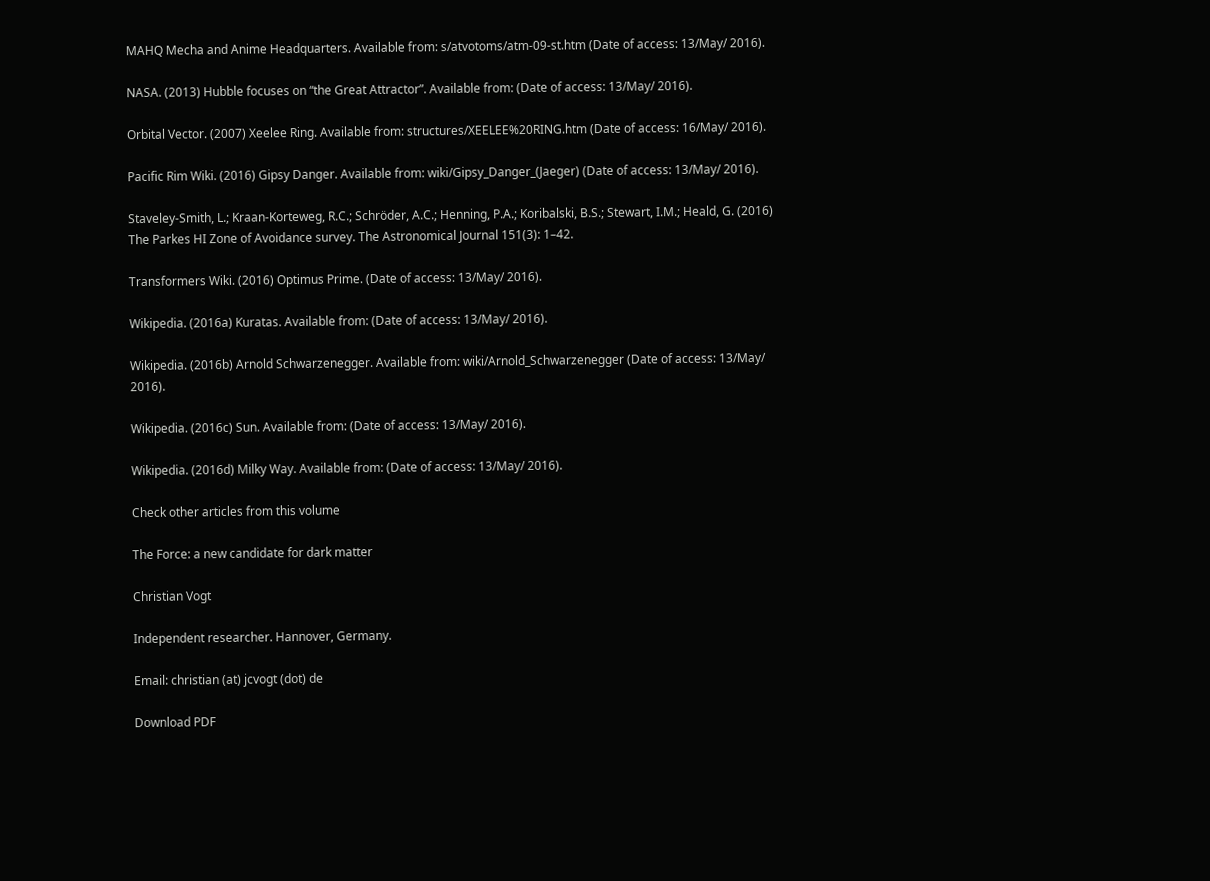MAHQ Mecha and Anime Headquarters. Available from: s/atvotoms/atm-09-st.htm (Date of access: 13/May/ 2016).

NASA. (2013) Hubble focuses on “the Great Attractor”. Available from: (Date of access: 13/May/ 2016).

Orbital Vector. (2007) Xeelee Ring. Available from: structures/XEELEE%20RING.htm (Date of access: 16/May/ 2016).

Pacific Rim Wiki. (2016) Gipsy Danger. Available from: wiki/Gipsy_Danger_(Jaeger) (Date of access: 13/May/ 2016).

Staveley-Smith, L.; Kraan-Korteweg, R.C.; Schröder, A.C.; Henning, P.A.; Koribalski, B.S.; Stewart, I.M.; Heald, G. (2016) The Parkes HI Zone of Avoidance survey. The Astronomical Journal 151(3): 1–42.

Transformers Wiki. (2016) Optimus Prime. (Date of access: 13/May/ 2016).

Wikipedia. (2016a) Kuratas. Available from: (Date of access: 13/May/ 2016).

Wikipedia. (2016b) Arnold Schwarzenegger. Available from: wiki/Arnold_Schwarzenegger (Date of access: 13/May/ 2016).

Wikipedia. (2016c) Sun. Available from: (Date of access: 13/May/ 2016).

Wikipedia. (2016d) Milky Way. Available from: (Date of access: 13/May/ 2016).

Check other articles from this volume

The Force: a new candidate for dark matter

Christian Vogt

Independent researcher. Hannover, Germany.

Email: christian (at) jcvogt (dot) de

Download PDF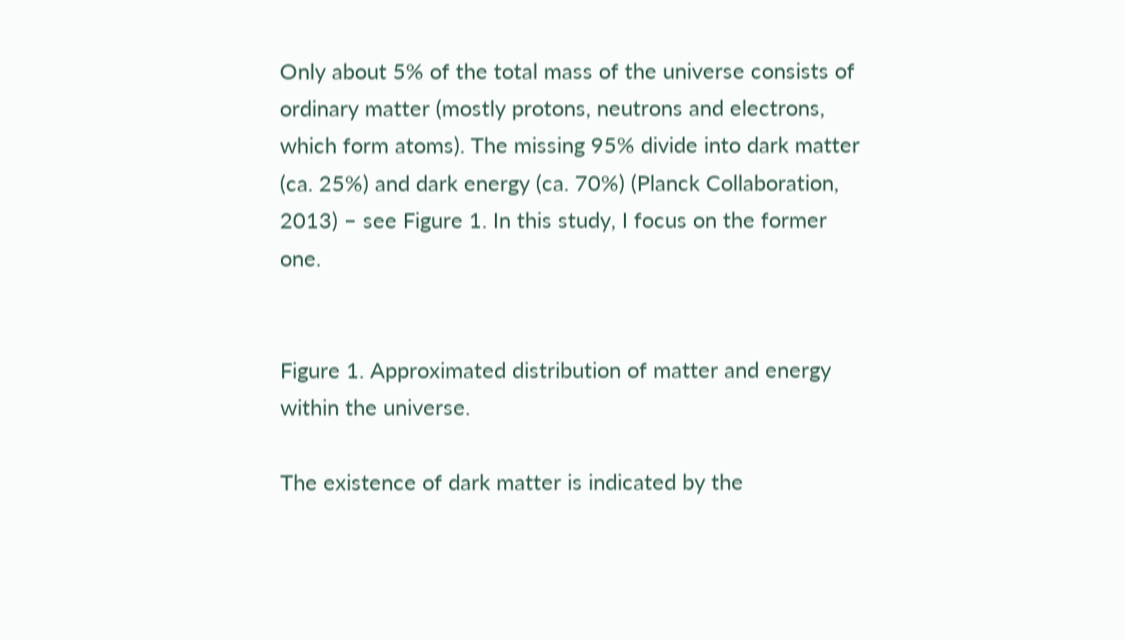Only about 5% of the total mass of the universe consists of ordinary matter (mostly protons, neutrons and electrons, which form atoms). The missing 95% divide into dark matter (ca. 25%) and dark energy (ca. 70%) (Planck Collaboration, 2013) – see Figure 1. In this study, I focus on the former one.


Figure 1. Approximated distribution of matter and energy within the universe.

The existence of dark matter is indicated by the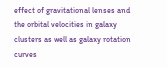effect of gravitational lenses and the orbital velocities in galaxy clusters as well as galaxy rotation curves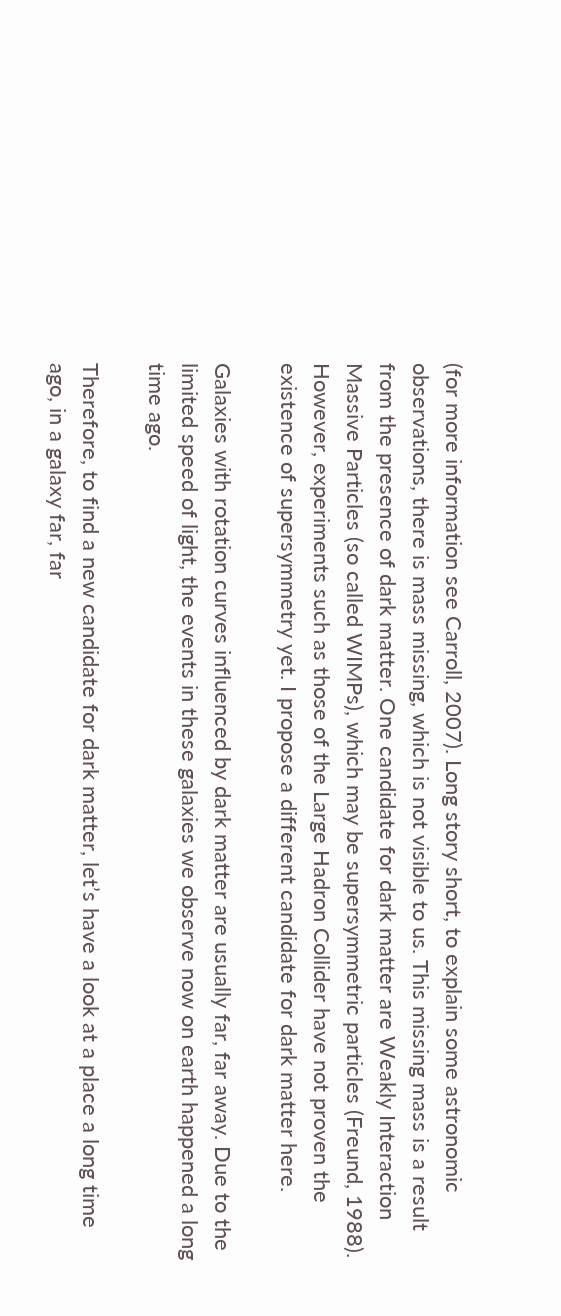(for more information see Carroll, 2007). Long story short, to explain some astronomic observations, there is mass missing, which is not visible to us. This missing mass is a result from the presence of dark matter. One candidate for dark matter are Weakly Interaction Massive Particles (so called WIMPs), which may be supersymmetric particles (Freund, 1988). However, experiments such as those of the Large Hadron Collider have not proven the existence of supersymmetry yet. I propose a different candidate for dark matter here.

Galaxies with rotation curves influenced by dark matter are usually far, far away. Due to the limited speed of light, the events in these galaxies we observe now on earth happened a long time ago.

Therefore, to find a new candidate for dark matter, let’s have a look at a place a long time ago, in a galaxy far, far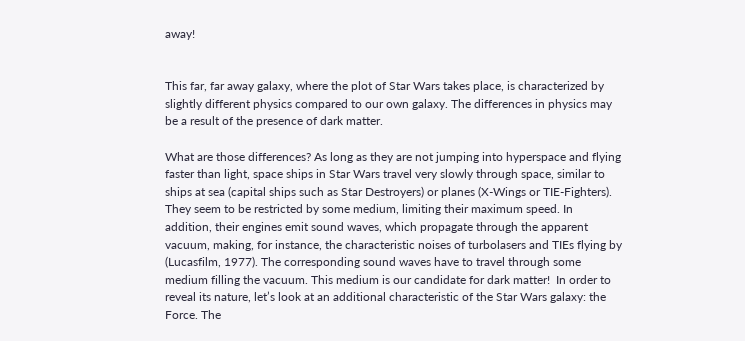away!


This far, far away galaxy, where the plot of Star Wars takes place, is characterized by slightly different physics compared to our own galaxy. The differences in physics may be a result of the presence of dark matter.

What are those differences? As long as they are not jumping into hyperspace and flying faster than light, space ships in Star Wars travel very slowly through space, similar to ships at sea (capital ships such as Star Destroyers) or planes (X-Wings or TIE-Fighters). They seem to be restricted by some medium, limiting their maximum speed. In addition, their engines emit sound waves, which propagate through the apparent vacuum, making, for instance, the characteristic noises of turbolasers and TIEs flying by (Lucasfilm, 1977). The corresponding sound waves have to travel through some medium filling the vacuum. This medium is our candidate for dark matter!  In order to reveal its nature, let’s look at an additional characteristic of the Star Wars galaxy: the Force. The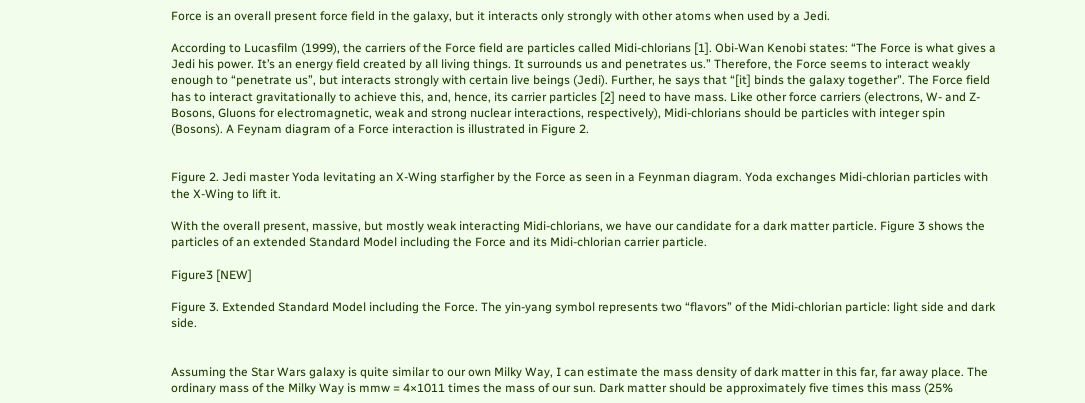Force is an overall present force field in the galaxy, but it interacts only strongly with other atoms when used by a Jedi.

According to Lucasfilm (1999), the carriers of the Force field are particles called Midi-chlorians [1]. Obi-Wan Kenobi states: “The Force is what gives a Jedi his power. It’s an energy field created by all living things. It surrounds us and penetrates us.” Therefore, the Force seems to interact weakly enough to “penetrate us”, but interacts strongly with certain live beings (Jedi). Further, he says that “[it] binds the galaxy together”. The Force field has to interact gravitationally to achieve this, and, hence, its carrier particles [2] need to have mass. Like other force carriers (electrons, W- and Z-Bosons, Gluons for electromagnetic, weak and strong nuclear interactions, respectively), Midi-chlorians should be particles with integer spin (Bosons). A Feynam diagram of a Force interaction is illustrated in Figure 2.


Figure 2. Jedi master Yoda levitating an X-Wing starfigher by the Force as seen in a Feynman diagram. Yoda exchanges Midi-chlorian particles with the X-Wing to lift it.

With the overall present, massive, but mostly weak interacting Midi-chlorians, we have our candidate for a dark matter particle. Figure 3 shows the particles of an extended Standard Model including the Force and its Midi-chlorian carrier particle.

Figure3 [NEW]

Figure 3. Extended Standard Model including the Force. The yin-yang symbol represents two “flavors” of the Midi-chlorian particle: light side and dark side.


Assuming the Star Wars galaxy is quite similar to our own Milky Way, I can estimate the mass density of dark matter in this far, far away place. The ordinary mass of the Milky Way is mmw = 4×1011 times the mass of our sun. Dark matter should be approximately five times this mass (25%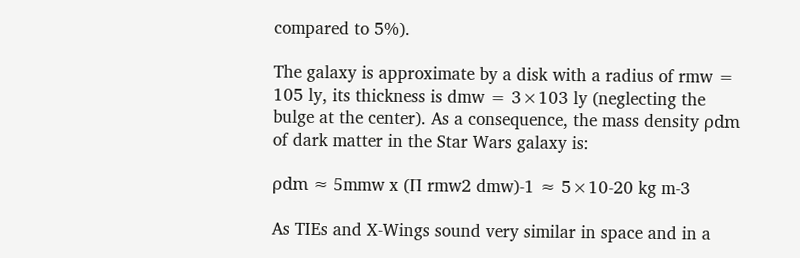compared to 5%).

The galaxy is approximate by a disk with a radius of rmw = 105 ly, its thickness is dmw = 3×103 ly (neglecting the bulge at the center). As a consequence, the mass density ρdm of dark matter in the Star Wars galaxy is:

ρdm ≈ 5mmw x (∏ rmw2 dmw)-1 ≈ 5×10-20 kg m-3

As TIEs and X-Wings sound very similar in space and in a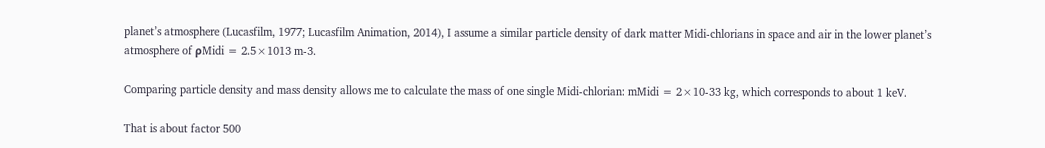planet’s atmosphere (Lucasfilm, 1977; Lucasfilm Animation, 2014), I assume a similar particle density of dark matter Midi-chlorians in space and air in the lower planet’s atmosphere of ρMidi = 2.5×1013 m-3.

Comparing particle density and mass density allows me to calculate the mass of one single Midi-chlorian: mMidi = 2×10-33 kg, which corresponds to about 1 keV.

That is about factor 500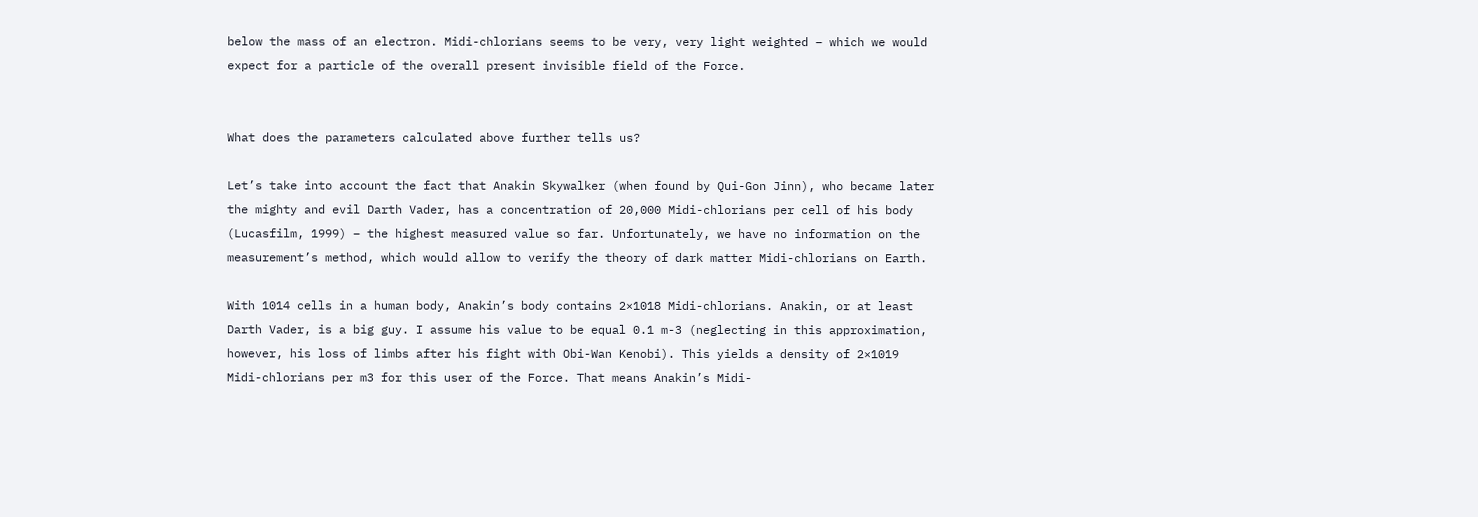below the mass of an electron. Midi-chlorians seems to be very, very light weighted – which we would expect for a particle of the overall present invisible field of the Force.


What does the parameters calculated above further tells us?

Let’s take into account the fact that Anakin Skywalker (when found by Qui-Gon Jinn), who became later the mighty and evil Darth Vader, has a concentration of 20,000 Midi-chlorians per cell of his body (Lucasfilm, 1999) – the highest measured value so far. Unfortunately, we have no information on the measurement’s method, which would allow to verify the theory of dark matter Midi-chlorians on Earth.

With 1014 cells in a human body, Anakin’s body contains 2×1018 Midi-chlorians. Anakin, or at least Darth Vader, is a big guy. I assume his value to be equal 0.1 m-3 (neglecting in this approximation, however, his loss of limbs after his fight with Obi-Wan Kenobi). This yields a density of 2×1019 Midi-chlorians per m3 for this user of the Force. That means Anakin’s Midi-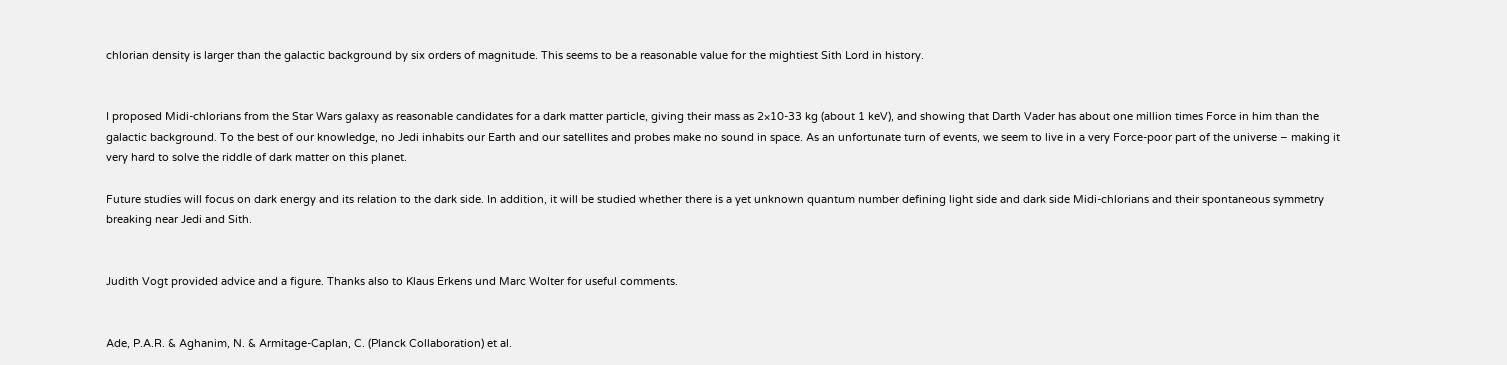chlorian density is larger than the galactic background by six orders of magnitude. This seems to be a reasonable value for the mightiest Sith Lord in history.


I proposed Midi-chlorians from the Star Wars galaxy as reasonable candidates for a dark matter particle, giving their mass as 2×10-33 kg (about 1 keV), and showing that Darth Vader has about one million times Force in him than the galactic background. To the best of our knowledge, no Jedi inhabits our Earth and our satellites and probes make no sound in space. As an unfortunate turn of events, we seem to live in a very Force-poor part of the universe – making it very hard to solve the riddle of dark matter on this planet.

Future studies will focus on dark energy and its relation to the dark side. In addition, it will be studied whether there is a yet unknown quantum number defining light side and dark side Midi-chlorians and their spontaneous symmetry breaking near Jedi and Sith.


Judith Vogt provided advice and a figure. Thanks also to Klaus Erkens und Marc Wolter for useful comments.


Ade, P.A.R. & Aghanim, N. & Armitage-Caplan, C. (Planck Collaboration) et al.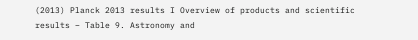(2013) Planck 2013 results I Overview of products and scientific results – Table 9. Astronomy and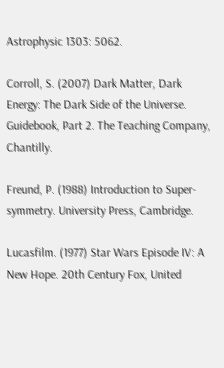Astrophysic 1303: 5062.

Corroll, S. (2007) Dark Matter, Dark Energy: The Dark Side of the Universe. Guidebook, Part 2. The Teaching Company, Chantilly.

Freund, P. (1988) Introduction to Super-symmetry. University Press, Cambridge.

Lucasfilm. (1977) Star Wars Episode IV: A New Hope. 20th Century Fox, United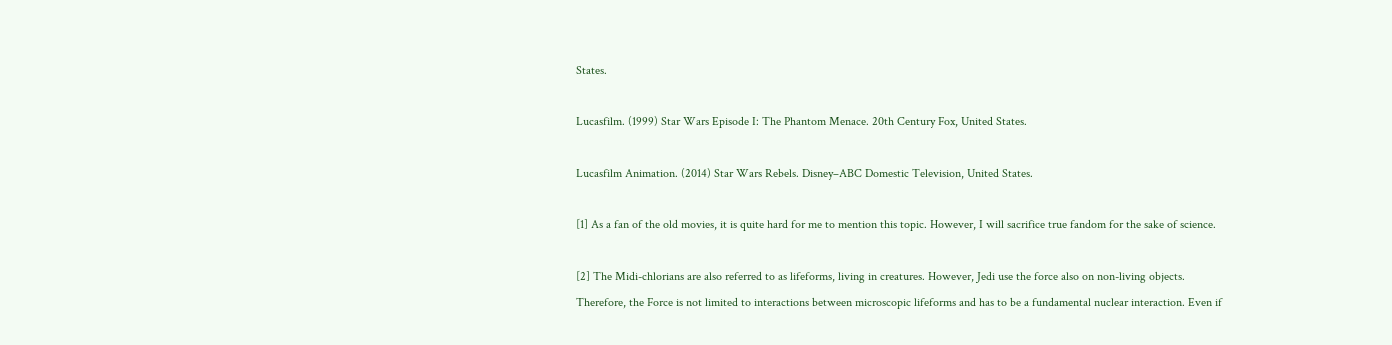States.

Lucasfilm. (1999) Star Wars Episode I: The Phantom Menace. 20th Century Fox, United States.

Lucasfilm Animation. (2014) Star Wars Rebels. Disney–ABC Domestic Television, United States.

[1] As a fan of the old movies, it is quite hard for me to mention this topic. However, I will sacrifice true fandom for the sake of science.

[2] The Midi-chlorians are also referred to as lifeforms, living in creatures. However, Jedi use the force also on non-living objects. Therefore, the Force is not limited to interactions between microscopic lifeforms and has to be a fundamental nuclear interaction. Even if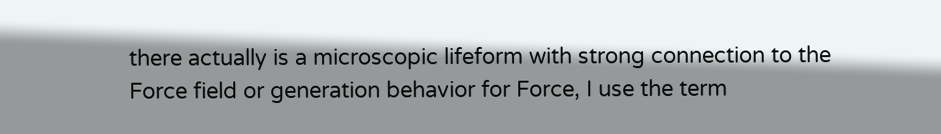there actually is a microscopic lifeform with strong connection to the Force field or generation behavior for Force, I use the term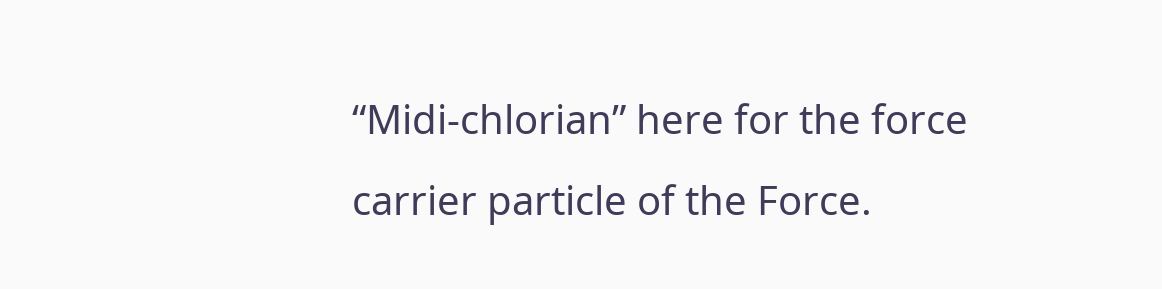“Midi-chlorian” here for the force carrier particle of the Force.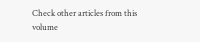Check other articles from this volume